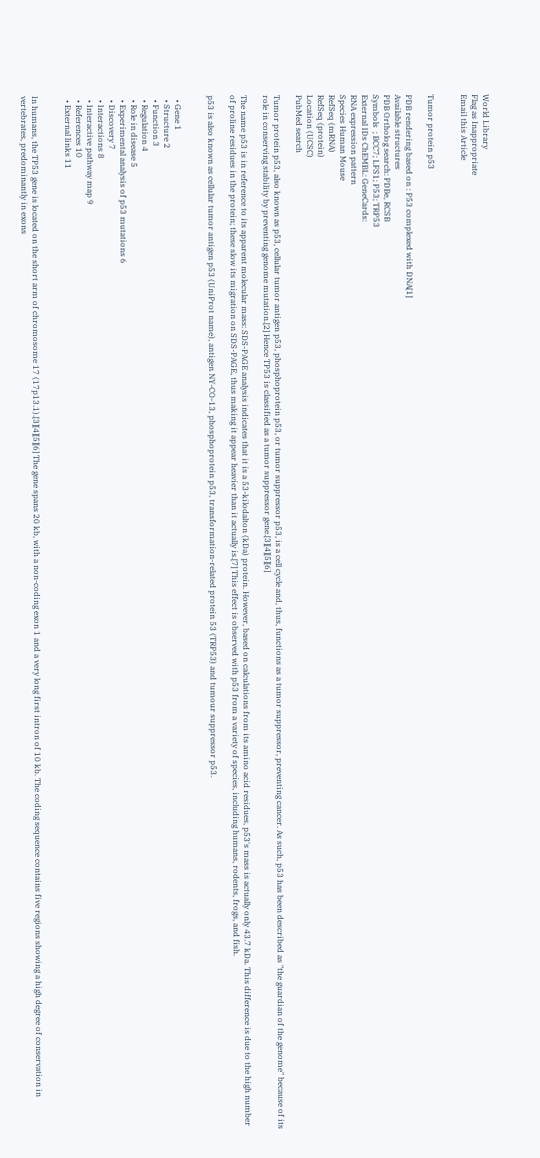World Library
Flag as Inappropriate
Email this Article


Tumor protein p53

PDB rendering based on : P53 complexed with DNA[1]
Available structures
PDB Ortholog search: PDBe, RCSB
Symbols  ; BCC7; LFS1; P53; TRP53
External IDs ChEMBL: GeneCards:
RNA expression pattern
Species Human Mouse
RefSeq (mRNA)
RefSeq (protein)
Location (UCSC)
PubMed search

Tumor protein p53, also known as p53, cellular tumor antigen p53, phosphoprotein p53, or tumor suppressor p53, is a cell cycle and, thus, functions as a tumor suppressor, preventing cancer. As such, p53 has been described as "the guardian of the genome" because of its role in conserving stability by preventing genome mutation.[2] Hence TP53 is classified as a tumor suppressor gene.[3][4][5][6]

The name p53 is in reference to its apparent molecular mass: SDS-PAGE analysis indicates that it is a 53-kilodalton (kDa) protein. However, based on calculations from its amino acid residues, p53's mass is actually only 43.7 kDa. This difference is due to the high number of proline residues in the protein; these slow its migration on SDS-PAGE, thus making it appear heavier than it actually is.[7] This effect is observed with p53 from a variety of species, including humans, rodents, frogs, and fish.

p53 is also known as cellular tumor antigen p53 (UniProt name), antigen NY-CO-13, phosphoprotein p53, transformation-related protein 53 (TRP53) and tumour suppressor p53.


  • Gene 1
  • Structure 2
  • Function 3
  • Regulation 4
  • Role in disease 5
  • Experimental analysis of p53 mutations 6
  • Discovery 7
  • Interactions 8
  • Interactive pathway map 9
  • References 10
  • External links 11


In humans, the TP53 gene is located on the short arm of chromosome 17 (17p13.1).[3][4][5][6] The gene spans 20 kb, with a non-coding exon 1 and a very long first intron of 10 kb. The coding sequence contains five regions showing a high degree of conservation in vertebrates, predominantly in exons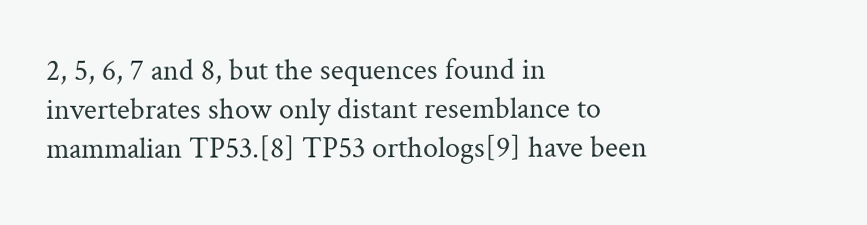2, 5, 6, 7 and 8, but the sequences found in invertebrates show only distant resemblance to mammalian TP53.[8] TP53 orthologs[9] have been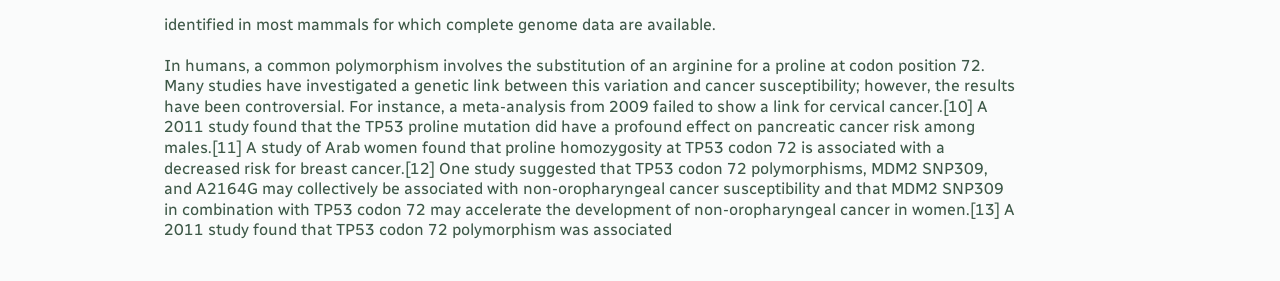identified in most mammals for which complete genome data are available.

In humans, a common polymorphism involves the substitution of an arginine for a proline at codon position 72. Many studies have investigated a genetic link between this variation and cancer susceptibility; however, the results have been controversial. For instance, a meta-analysis from 2009 failed to show a link for cervical cancer.[10] A 2011 study found that the TP53 proline mutation did have a profound effect on pancreatic cancer risk among males.[11] A study of Arab women found that proline homozygosity at TP53 codon 72 is associated with a decreased risk for breast cancer.[12] One study suggested that TP53 codon 72 polymorphisms, MDM2 SNP309, and A2164G may collectively be associated with non-oropharyngeal cancer susceptibility and that MDM2 SNP309 in combination with TP53 codon 72 may accelerate the development of non-oropharyngeal cancer in women.[13] A 2011 study found that TP53 codon 72 polymorphism was associated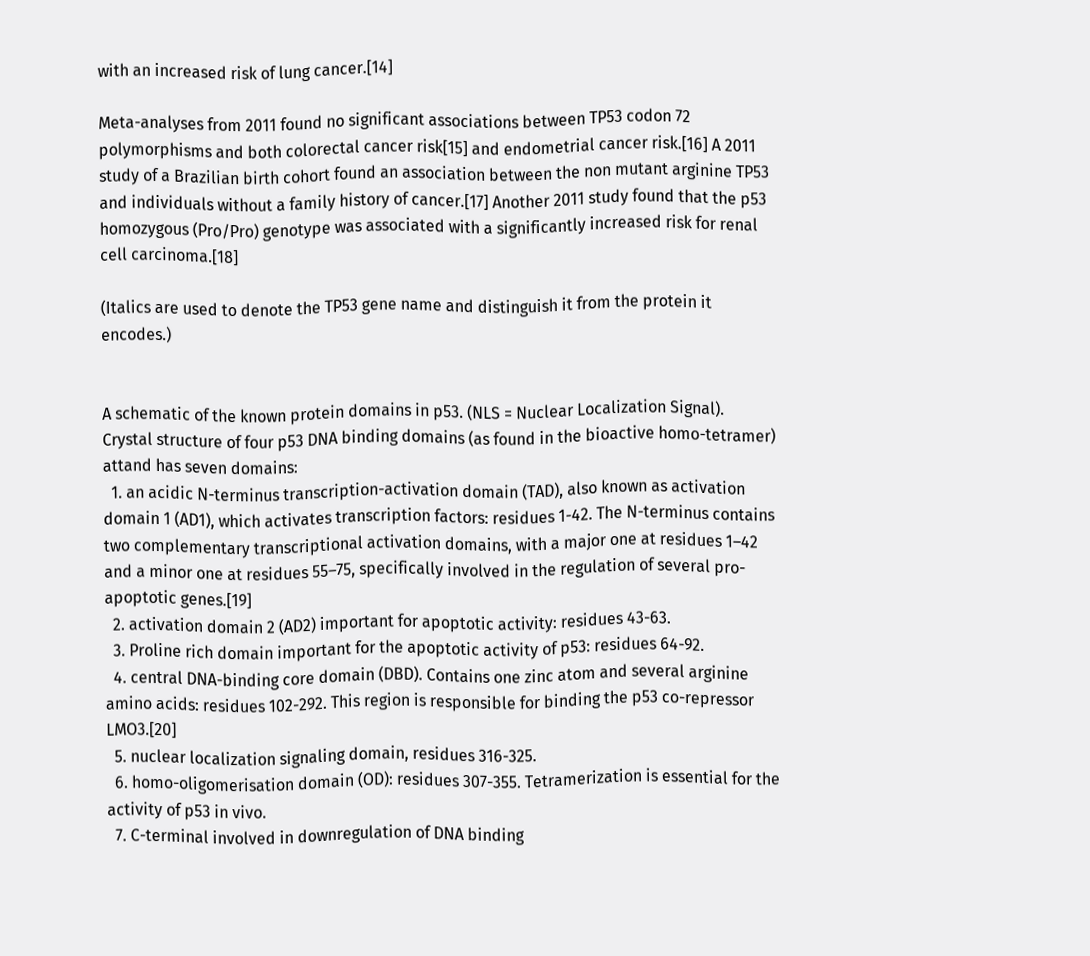with an increased risk of lung cancer.[14]

Meta-analyses from 2011 found no significant associations between TP53 codon 72 polymorphisms and both colorectal cancer risk[15] and endometrial cancer risk.[16] A 2011 study of a Brazilian birth cohort found an association between the non mutant arginine TP53 and individuals without a family history of cancer.[17] Another 2011 study found that the p53 homozygous (Pro/Pro) genotype was associated with a significantly increased risk for renal cell carcinoma.[18]

(Italics are used to denote the TP53 gene name and distinguish it from the protein it encodes.)


A schematic of the known protein domains in p53. (NLS = Nuclear Localization Signal).
Crystal structure of four p53 DNA binding domains (as found in the bioactive homo-tetramer) attand has seven domains:
  1. an acidic N-terminus transcription-activation domain (TAD), also known as activation domain 1 (AD1), which activates transcription factors: residues 1-42. The N-terminus contains two complementary transcriptional activation domains, with a major one at residues 1–42 and a minor one at residues 55–75, specifically involved in the regulation of several pro-apoptotic genes.[19]
  2. activation domain 2 (AD2) important for apoptotic activity: residues 43-63.
  3. Proline rich domain important for the apoptotic activity of p53: residues 64-92.
  4. central DNA-binding core domain (DBD). Contains one zinc atom and several arginine amino acids: residues 102-292. This region is responsible for binding the p53 co-repressor LMO3.[20]
  5. nuclear localization signaling domain, residues 316-325.
  6. homo-oligomerisation domain (OD): residues 307-355. Tetramerization is essential for the activity of p53 in vivo.
  7. C-terminal involved in downregulation of DNA binding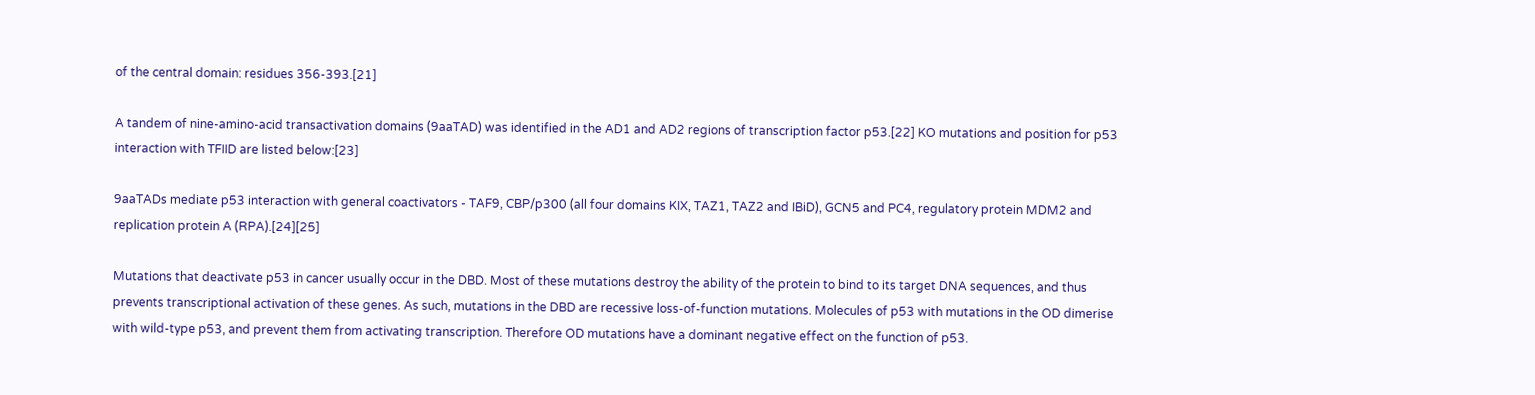of the central domain: residues 356-393.[21]

A tandem of nine-amino-acid transactivation domains (9aaTAD) was identified in the AD1 and AD2 regions of transcription factor p53.[22] KO mutations and position for p53 interaction with TFIID are listed below:[23]

9aaTADs mediate p53 interaction with general coactivators - TAF9, CBP/p300 (all four domains KIX, TAZ1, TAZ2 and IBiD), GCN5 and PC4, regulatory protein MDM2 and replication protein A (RPA).[24][25]

Mutations that deactivate p53 in cancer usually occur in the DBD. Most of these mutations destroy the ability of the protein to bind to its target DNA sequences, and thus prevents transcriptional activation of these genes. As such, mutations in the DBD are recessive loss-of-function mutations. Molecules of p53 with mutations in the OD dimerise with wild-type p53, and prevent them from activating transcription. Therefore OD mutations have a dominant negative effect on the function of p53.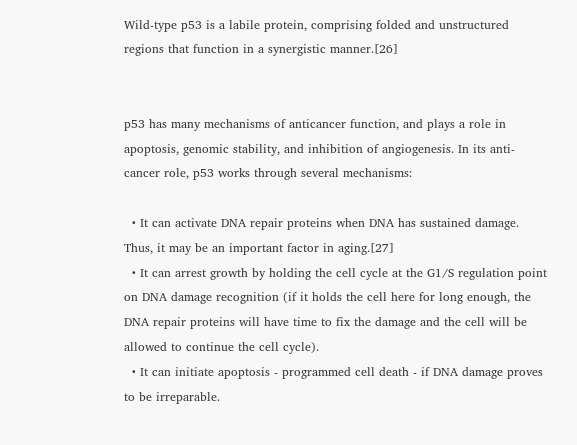Wild-type p53 is a labile protein, comprising folded and unstructured regions that function in a synergistic manner.[26]


p53 has many mechanisms of anticancer function, and plays a role in apoptosis, genomic stability, and inhibition of angiogenesis. In its anti-cancer role, p53 works through several mechanisms:

  • It can activate DNA repair proteins when DNA has sustained damage. Thus, it may be an important factor in aging.[27]
  • It can arrest growth by holding the cell cycle at the G1/S regulation point on DNA damage recognition (if it holds the cell here for long enough, the DNA repair proteins will have time to fix the damage and the cell will be allowed to continue the cell cycle).
  • It can initiate apoptosis - programmed cell death - if DNA damage proves to be irreparable.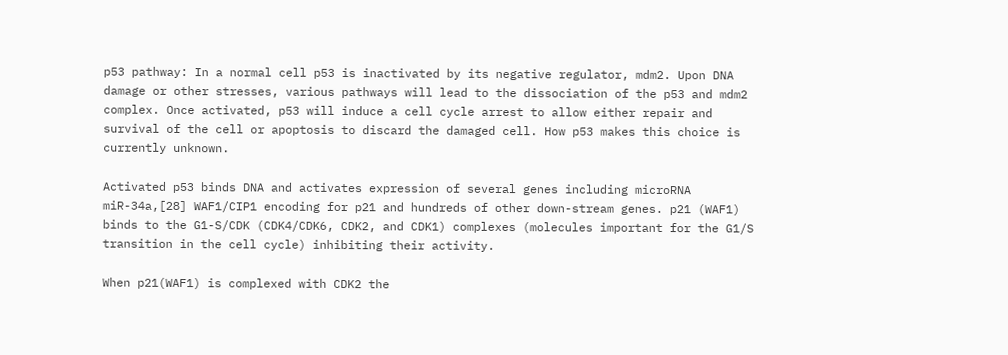p53 pathway: In a normal cell p53 is inactivated by its negative regulator, mdm2. Upon DNA damage or other stresses, various pathways will lead to the dissociation of the p53 and mdm2 complex. Once activated, p53 will induce a cell cycle arrest to allow either repair and survival of the cell or apoptosis to discard the damaged cell. How p53 makes this choice is currently unknown.

Activated p53 binds DNA and activates expression of several genes including microRNA miR-34a,[28] WAF1/CIP1 encoding for p21 and hundreds of other down-stream genes. p21 (WAF1) binds to the G1-S/CDK (CDK4/CDK6, CDK2, and CDK1) complexes (molecules important for the G1/S transition in the cell cycle) inhibiting their activity.

When p21(WAF1) is complexed with CDK2 the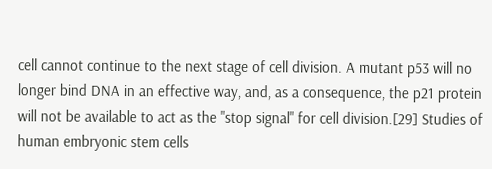cell cannot continue to the next stage of cell division. A mutant p53 will no longer bind DNA in an effective way, and, as a consequence, the p21 protein will not be available to act as the "stop signal" for cell division.[29] Studies of human embryonic stem cells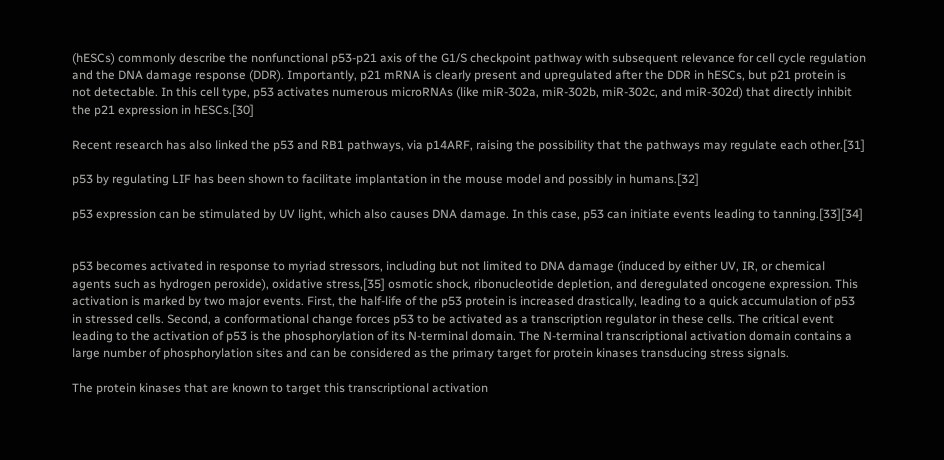(hESCs) commonly describe the nonfunctional p53-p21 axis of the G1/S checkpoint pathway with subsequent relevance for cell cycle regulation and the DNA damage response (DDR). Importantly, p21 mRNA is clearly present and upregulated after the DDR in hESCs, but p21 protein is not detectable. In this cell type, p53 activates numerous microRNAs (like miR-302a, miR-302b, miR-302c, and miR-302d) that directly inhibit the p21 expression in hESCs.[30]

Recent research has also linked the p53 and RB1 pathways, via p14ARF, raising the possibility that the pathways may regulate each other.[31]

p53 by regulating LIF has been shown to facilitate implantation in the mouse model and possibly in humans.[32]

p53 expression can be stimulated by UV light, which also causes DNA damage. In this case, p53 can initiate events leading to tanning.[33][34]


p53 becomes activated in response to myriad stressors, including but not limited to DNA damage (induced by either UV, IR, or chemical agents such as hydrogen peroxide), oxidative stress,[35] osmotic shock, ribonucleotide depletion, and deregulated oncogene expression. This activation is marked by two major events. First, the half-life of the p53 protein is increased drastically, leading to a quick accumulation of p53 in stressed cells. Second, a conformational change forces p53 to be activated as a transcription regulator in these cells. The critical event leading to the activation of p53 is the phosphorylation of its N-terminal domain. The N-terminal transcriptional activation domain contains a large number of phosphorylation sites and can be considered as the primary target for protein kinases transducing stress signals.

The protein kinases that are known to target this transcriptional activation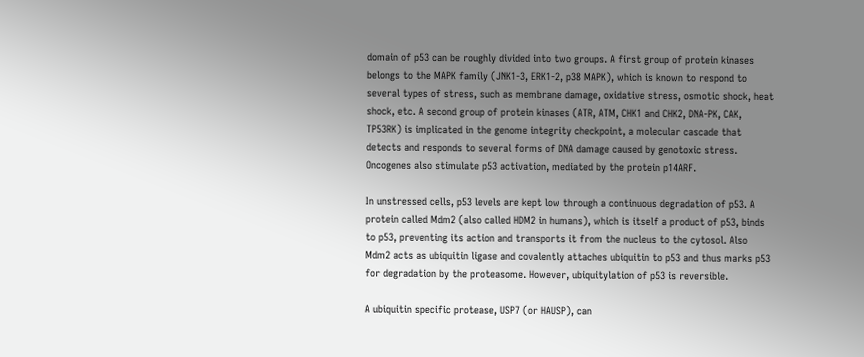domain of p53 can be roughly divided into two groups. A first group of protein kinases belongs to the MAPK family (JNK1-3, ERK1-2, p38 MAPK), which is known to respond to several types of stress, such as membrane damage, oxidative stress, osmotic shock, heat shock, etc. A second group of protein kinases (ATR, ATM, CHK1 and CHK2, DNA-PK, CAK, TP53RK) is implicated in the genome integrity checkpoint, a molecular cascade that detects and responds to several forms of DNA damage caused by genotoxic stress. Oncogenes also stimulate p53 activation, mediated by the protein p14ARF.

In unstressed cells, p53 levels are kept low through a continuous degradation of p53. A protein called Mdm2 (also called HDM2 in humans), which is itself a product of p53, binds to p53, preventing its action and transports it from the nucleus to the cytosol. Also Mdm2 acts as ubiquitin ligase and covalently attaches ubiquitin to p53 and thus marks p53 for degradation by the proteasome. However, ubiquitylation of p53 is reversible.

A ubiquitin specific protease, USP7 (or HAUSP), can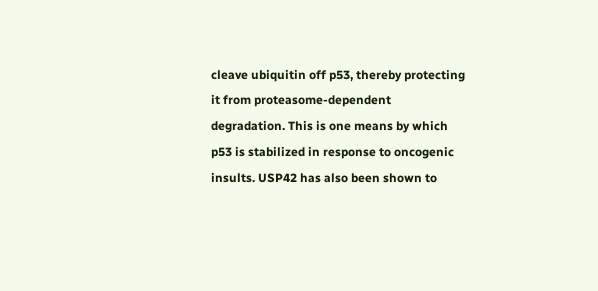cleave ubiquitin off p53, thereby protecting it from proteasome-dependent degradation. This is one means by which p53 is stabilized in response to oncogenic insults. USP42 has also been shown to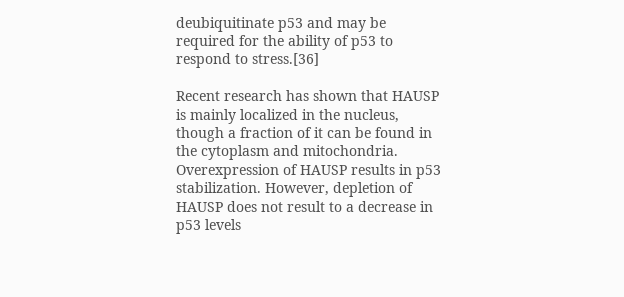deubiquitinate p53 and may be required for the ability of p53 to respond to stress.[36]

Recent research has shown that HAUSP is mainly localized in the nucleus, though a fraction of it can be found in the cytoplasm and mitochondria. Overexpression of HAUSP results in p53 stabilization. However, depletion of HAUSP does not result to a decrease in p53 levels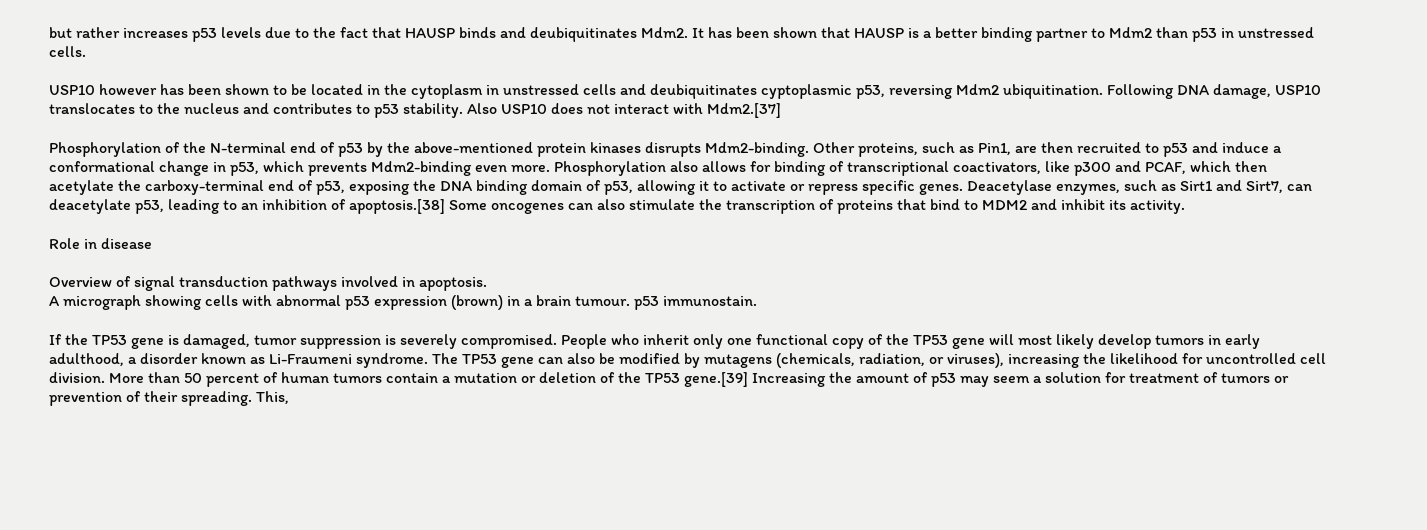but rather increases p53 levels due to the fact that HAUSP binds and deubiquitinates Mdm2. It has been shown that HAUSP is a better binding partner to Mdm2 than p53 in unstressed cells.

USP10 however has been shown to be located in the cytoplasm in unstressed cells and deubiquitinates cyptoplasmic p53, reversing Mdm2 ubiquitination. Following DNA damage, USP10 translocates to the nucleus and contributes to p53 stability. Also USP10 does not interact with Mdm2.[37]

Phosphorylation of the N-terminal end of p53 by the above-mentioned protein kinases disrupts Mdm2-binding. Other proteins, such as Pin1, are then recruited to p53 and induce a conformational change in p53, which prevents Mdm2-binding even more. Phosphorylation also allows for binding of transcriptional coactivators, like p300 and PCAF, which then acetylate the carboxy-terminal end of p53, exposing the DNA binding domain of p53, allowing it to activate or repress specific genes. Deacetylase enzymes, such as Sirt1 and Sirt7, can deacetylate p53, leading to an inhibition of apoptosis.[38] Some oncogenes can also stimulate the transcription of proteins that bind to MDM2 and inhibit its activity.

Role in disease

Overview of signal transduction pathways involved in apoptosis.
A micrograph showing cells with abnormal p53 expression (brown) in a brain tumour. p53 immunostain.

If the TP53 gene is damaged, tumor suppression is severely compromised. People who inherit only one functional copy of the TP53 gene will most likely develop tumors in early adulthood, a disorder known as Li-Fraumeni syndrome. The TP53 gene can also be modified by mutagens (chemicals, radiation, or viruses), increasing the likelihood for uncontrolled cell division. More than 50 percent of human tumors contain a mutation or deletion of the TP53 gene.[39] Increasing the amount of p53 may seem a solution for treatment of tumors or prevention of their spreading. This,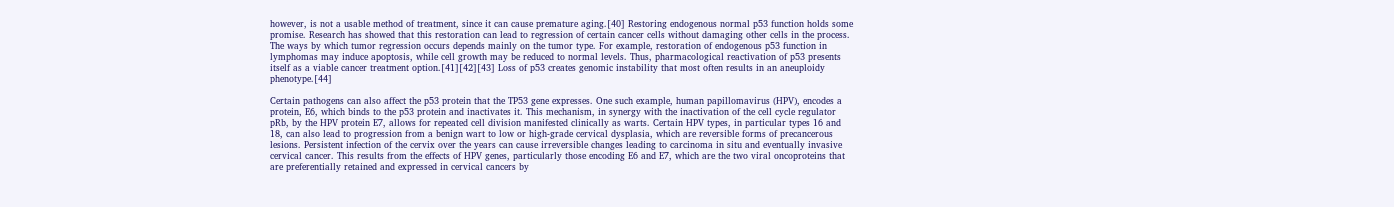however, is not a usable method of treatment, since it can cause premature aging.[40] Restoring endogenous normal p53 function holds some promise. Research has showed that this restoration can lead to regression of certain cancer cells without damaging other cells in the process. The ways by which tumor regression occurs depends mainly on the tumor type. For example, restoration of endogenous p53 function in lymphomas may induce apoptosis, while cell growth may be reduced to normal levels. Thus, pharmacological reactivation of p53 presents itself as a viable cancer treatment option.[41][42][43] Loss of p53 creates genomic instability that most often results in an aneuploidy phenotype.[44]

Certain pathogens can also affect the p53 protein that the TP53 gene expresses. One such example, human papillomavirus (HPV), encodes a protein, E6, which binds to the p53 protein and inactivates it. This mechanism, in synergy with the inactivation of the cell cycle regulator pRb, by the HPV protein E7, allows for repeated cell division manifested clinically as warts. Certain HPV types, in particular types 16 and 18, can also lead to progression from a benign wart to low or high-grade cervical dysplasia, which are reversible forms of precancerous lesions. Persistent infection of the cervix over the years can cause irreversible changes leading to carcinoma in situ and eventually invasive cervical cancer. This results from the effects of HPV genes, particularly those encoding E6 and E7, which are the two viral oncoproteins that are preferentially retained and expressed in cervical cancers by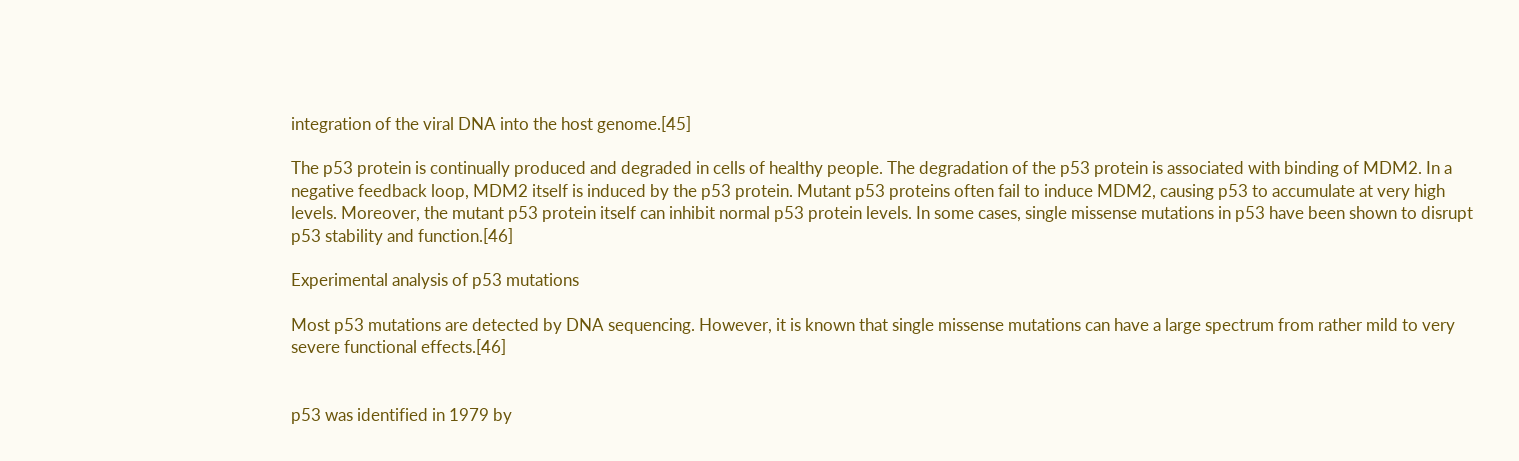integration of the viral DNA into the host genome.[45]

The p53 protein is continually produced and degraded in cells of healthy people. The degradation of the p53 protein is associated with binding of MDM2. In a negative feedback loop, MDM2 itself is induced by the p53 protein. Mutant p53 proteins often fail to induce MDM2, causing p53 to accumulate at very high levels. Moreover, the mutant p53 protein itself can inhibit normal p53 protein levels. In some cases, single missense mutations in p53 have been shown to disrupt p53 stability and function.[46]

Experimental analysis of p53 mutations

Most p53 mutations are detected by DNA sequencing. However, it is known that single missense mutations can have a large spectrum from rather mild to very severe functional effects.[46]


p53 was identified in 1979 by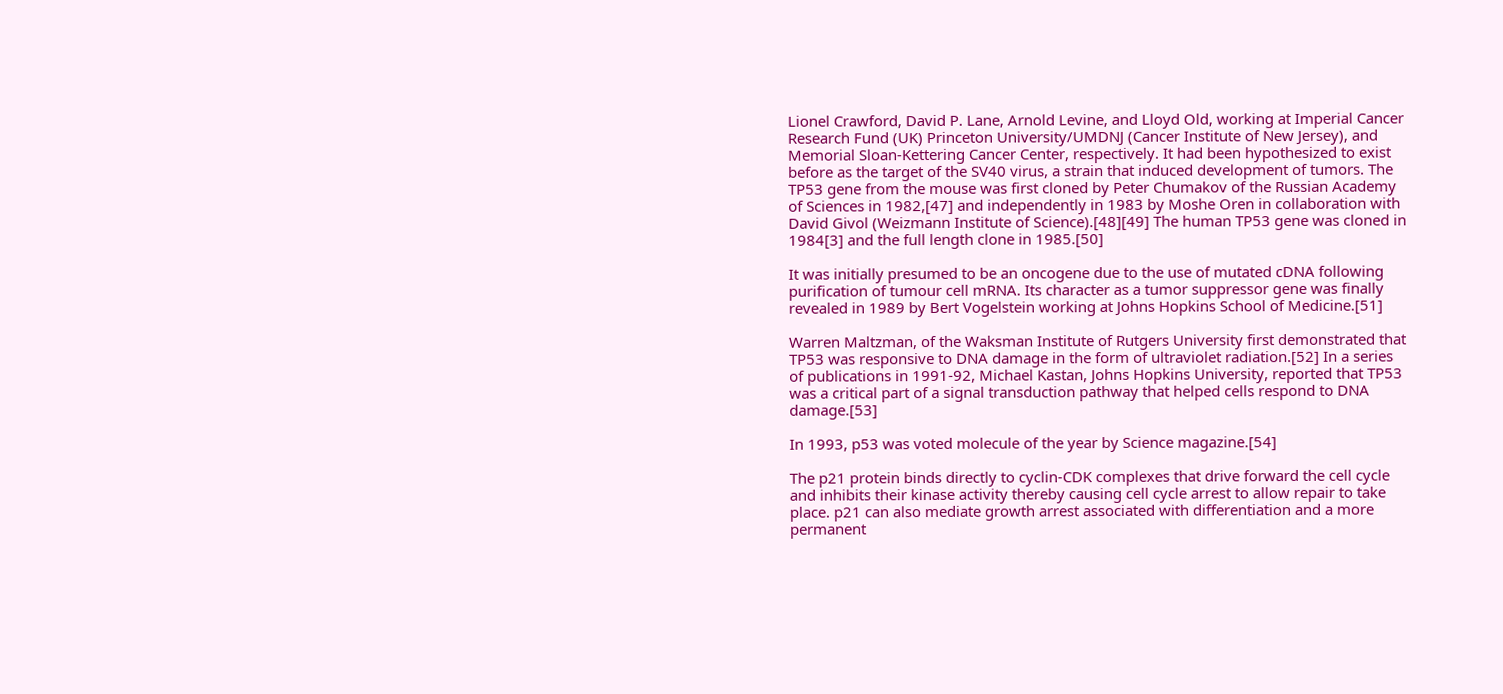Lionel Crawford, David P. Lane, Arnold Levine, and Lloyd Old, working at Imperial Cancer Research Fund (UK) Princeton University/UMDNJ (Cancer Institute of New Jersey), and Memorial Sloan-Kettering Cancer Center, respectively. It had been hypothesized to exist before as the target of the SV40 virus, a strain that induced development of tumors. The TP53 gene from the mouse was first cloned by Peter Chumakov of the Russian Academy of Sciences in 1982,[47] and independently in 1983 by Moshe Oren in collaboration with David Givol (Weizmann Institute of Science).[48][49] The human TP53 gene was cloned in 1984[3] and the full length clone in 1985.[50]

It was initially presumed to be an oncogene due to the use of mutated cDNA following purification of tumour cell mRNA. Its character as a tumor suppressor gene was finally revealed in 1989 by Bert Vogelstein working at Johns Hopkins School of Medicine.[51]

Warren Maltzman, of the Waksman Institute of Rutgers University first demonstrated that TP53 was responsive to DNA damage in the form of ultraviolet radiation.[52] In a series of publications in 1991-92, Michael Kastan, Johns Hopkins University, reported that TP53 was a critical part of a signal transduction pathway that helped cells respond to DNA damage.[53]

In 1993, p53 was voted molecule of the year by Science magazine.[54]

The p21 protein binds directly to cyclin-CDK complexes that drive forward the cell cycle and inhibits their kinase activity thereby causing cell cycle arrest to allow repair to take place. p21 can also mediate growth arrest associated with differentiation and a more permanent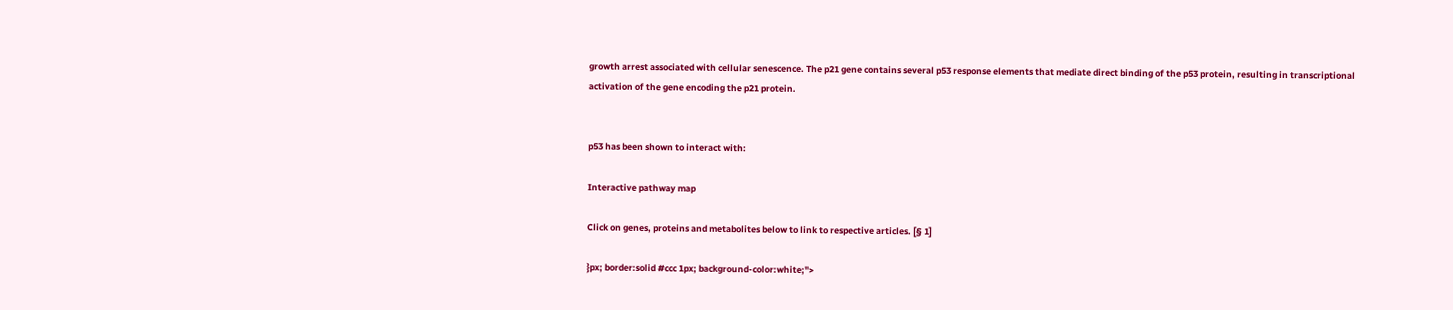growth arrest associated with cellular senescence. The p21 gene contains several p53 response elements that mediate direct binding of the p53 protein, resulting in transcriptional activation of the gene encoding the p21 protein.


p53 has been shown to interact with:

Interactive pathway map

Click on genes, proteins and metabolites below to link to respective articles. [§ 1]

}px; border:solid #ccc 1px; background-color:white;">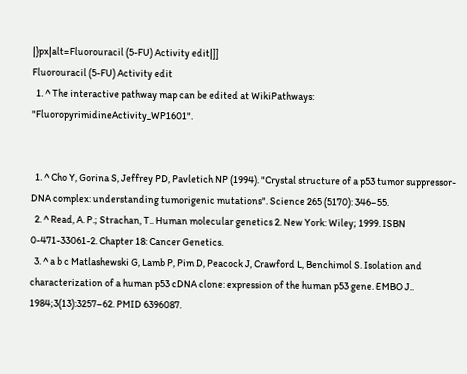|}px|alt=Fluorouracil (5-FU) Activity edit|]]
Fluorouracil (5-FU) Activity edit
  1. ^ The interactive pathway map can be edited at WikiPathways: "FluoropyrimidineActivity_WP1601".


  1. ^ Cho Y, Gorina S, Jeffrey PD, Pavletich NP (1994). "Crystal structure of a p53 tumor suppressor-DNA complex: understanding tumorigenic mutations". Science 265 (5170): 346–55.
  2. ^ Read, A. P.; Strachan, T.. Human molecular genetics 2. New York: Wiley; 1999. ISBN 0-471-33061-2. Chapter 18: Cancer Genetics.
  3. ^ a b c Matlashewski G, Lamb P, Pim D, Peacock J, Crawford L, Benchimol S. Isolation and characterization of a human p53 cDNA clone: expression of the human p53 gene. EMBO J.. 1984;3(13):3257–62. PMID 6396087.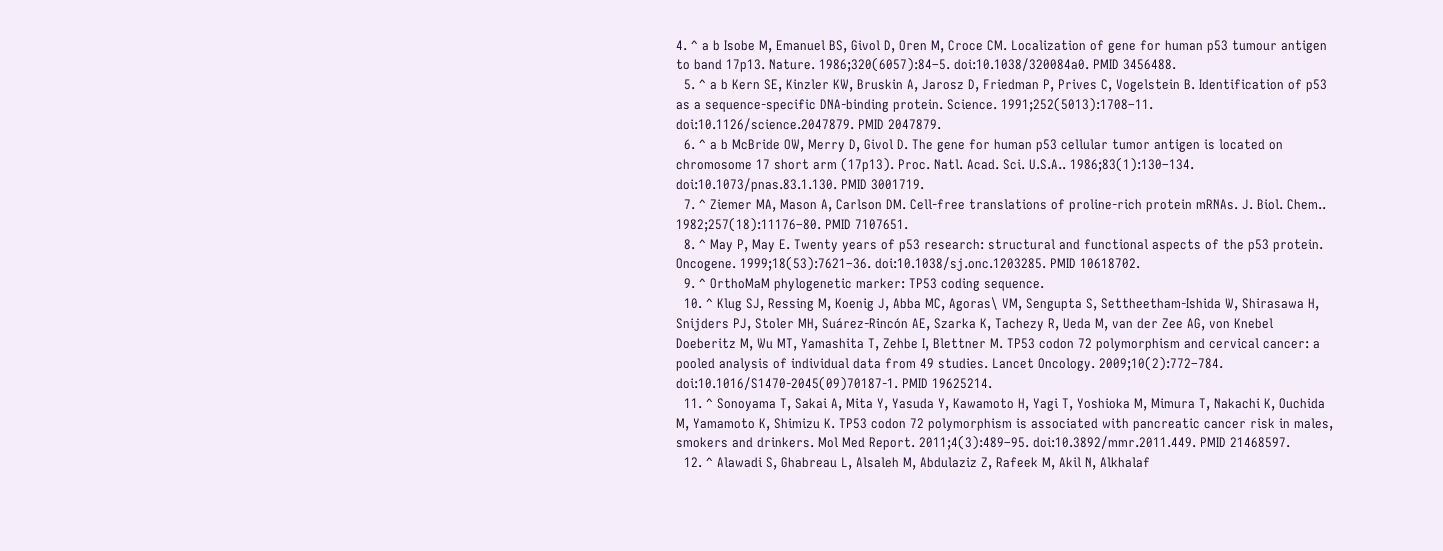4. ^ a b Isobe M, Emanuel BS, Givol D, Oren M, Croce CM. Localization of gene for human p53 tumour antigen to band 17p13. Nature. 1986;320(6057):84–5. doi:10.1038/320084a0. PMID 3456488.
  5. ^ a b Kern SE, Kinzler KW, Bruskin A, Jarosz D, Friedman P, Prives C, Vogelstein B. Identification of p53 as a sequence-specific DNA-binding protein. Science. 1991;252(5013):1708–11. doi:10.1126/science.2047879. PMID 2047879.
  6. ^ a b McBride OW, Merry D, Givol D. The gene for human p53 cellular tumor antigen is located on chromosome 17 short arm (17p13). Proc. Natl. Acad. Sci. U.S.A.. 1986;83(1):130–134. doi:10.1073/pnas.83.1.130. PMID 3001719.
  7. ^ Ziemer MA, Mason A, Carlson DM. Cell-free translations of proline-rich protein mRNAs. J. Biol. Chem.. 1982;257(18):11176–80. PMID 7107651.
  8. ^ May P, May E. Twenty years of p53 research: structural and functional aspects of the p53 protein. Oncogene. 1999;18(53):7621–36. doi:10.1038/sj.onc.1203285. PMID 10618702.
  9. ^ OrthoMaM phylogenetic marker: TP53 coding sequence.
  10. ^ Klug SJ, Ressing M, Koenig J, Abba MC, Agoras\ VM, Sengupta S, Settheetham-Ishida W, Shirasawa H, Snijders PJ, Stoler MH, Suárez-Rincón AE, Szarka K, Tachezy R, Ueda M, van der Zee AG, von Knebel Doeberitz M, Wu MT, Yamashita T, Zehbe I, Blettner M. TP53 codon 72 polymorphism and cervical cancer: a pooled analysis of individual data from 49 studies. Lancet Oncology. 2009;10(2):772–784. doi:10.1016/S1470-2045(09)70187-1. PMID 19625214.
  11. ^ Sonoyama T, Sakai A, Mita Y, Yasuda Y, Kawamoto H, Yagi T, Yoshioka M, Mimura T, Nakachi K, Ouchida M, Yamamoto K, Shimizu K. TP53 codon 72 polymorphism is associated with pancreatic cancer risk in males, smokers and drinkers. Mol Med Report. 2011;4(3):489–95. doi:10.3892/mmr.2011.449. PMID 21468597.
  12. ^ Alawadi S, Ghabreau L, Alsaleh M, Abdulaziz Z, Rafeek M, Akil N, Alkhalaf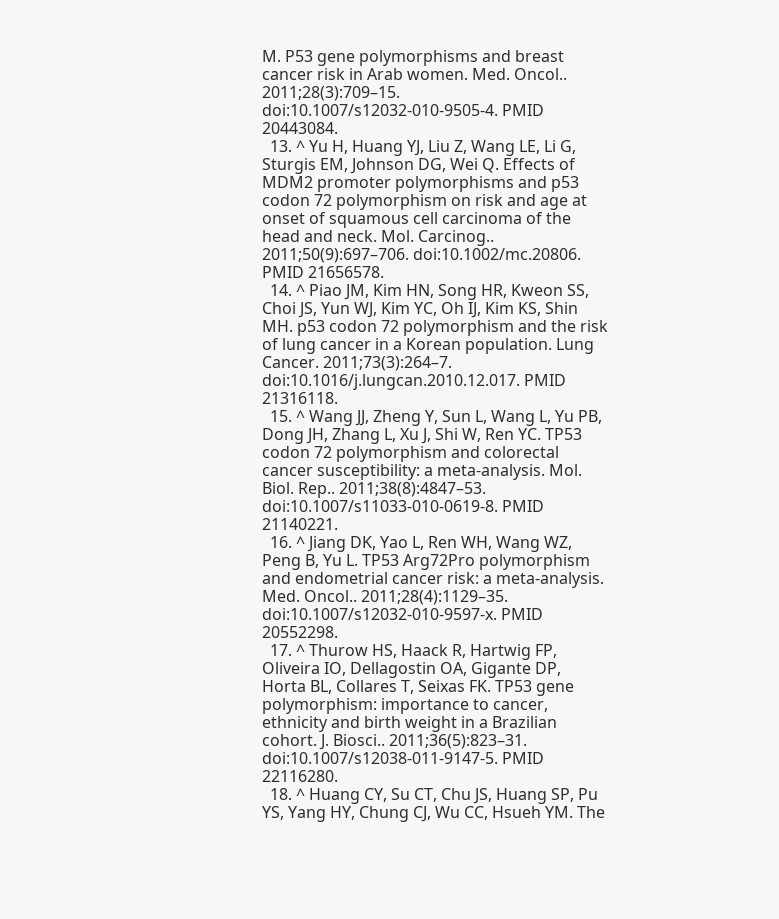M. P53 gene polymorphisms and breast cancer risk in Arab women. Med. Oncol.. 2011;28(3):709–15. doi:10.1007/s12032-010-9505-4. PMID 20443084.
  13. ^ Yu H, Huang YJ, Liu Z, Wang LE, Li G, Sturgis EM, Johnson DG, Wei Q. Effects of MDM2 promoter polymorphisms and p53 codon 72 polymorphism on risk and age at onset of squamous cell carcinoma of the head and neck. Mol. Carcinog.. 2011;50(9):697–706. doi:10.1002/mc.20806. PMID 21656578.
  14. ^ Piao JM, Kim HN, Song HR, Kweon SS, Choi JS, Yun WJ, Kim YC, Oh IJ, Kim KS, Shin MH. p53 codon 72 polymorphism and the risk of lung cancer in a Korean population. Lung Cancer. 2011;73(3):264–7. doi:10.1016/j.lungcan.2010.12.017. PMID 21316118.
  15. ^ Wang JJ, Zheng Y, Sun L, Wang L, Yu PB, Dong JH, Zhang L, Xu J, Shi W, Ren YC. TP53 codon 72 polymorphism and colorectal cancer susceptibility: a meta-analysis. Mol. Biol. Rep.. 2011;38(8):4847–53. doi:10.1007/s11033-010-0619-8. PMID 21140221.
  16. ^ Jiang DK, Yao L, Ren WH, Wang WZ, Peng B, Yu L. TP53 Arg72Pro polymorphism and endometrial cancer risk: a meta-analysis. Med. Oncol.. 2011;28(4):1129–35. doi:10.1007/s12032-010-9597-x. PMID 20552298.
  17. ^ Thurow HS, Haack R, Hartwig FP, Oliveira IO, Dellagostin OA, Gigante DP, Horta BL, Collares T, Seixas FK. TP53 gene polymorphism: importance to cancer, ethnicity and birth weight in a Brazilian cohort. J. Biosci.. 2011;36(5):823–31. doi:10.1007/s12038-011-9147-5. PMID 22116280.
  18. ^ Huang CY, Su CT, Chu JS, Huang SP, Pu YS, Yang HY, Chung CJ, Wu CC, Hsueh YM. The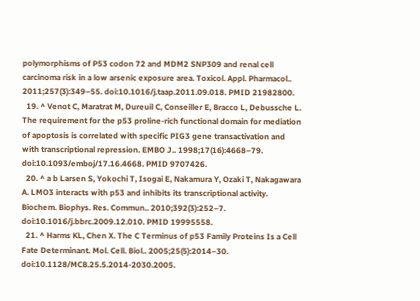polymorphisms of P53 codon 72 and MDM2 SNP309 and renal cell carcinoma risk in a low arsenic exposure area. Toxicol. Appl. Pharmacol.. 2011;257(3):349–55. doi:10.1016/j.taap.2011.09.018. PMID 21982800.
  19. ^ Venot C, Maratrat M, Dureuil C, Conseiller E, Bracco L, Debussche L. The requirement for the p53 proline-rich functional domain for mediation of apoptosis is correlated with specific PIG3 gene transactivation and with transcriptional repression. EMBO J.. 1998;17(16):4668–79. doi:10.1093/emboj/17.16.4668. PMID 9707426.
  20. ^ a b Larsen S, Yokochi T, Isogai E, Nakamura Y, Ozaki T, Nakagawara A. LMO3 interacts with p53 and inhibits its transcriptional activity. Biochem. Biophys. Res. Commun.. 2010;392(3):252–7. doi:10.1016/j.bbrc.2009.12.010. PMID 19995558.
  21. ^ Harms KL, Chen X. The C Terminus of p53 Family Proteins Is a Cell Fate Determinant. Mol. Cell. Biol.. 2005;25(5):2014–30. doi:10.1128/MCB.25.5.2014-2030.2005.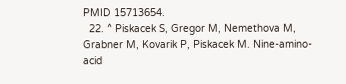PMID 15713654.
  22. ^ Piskacek S, Gregor M, Nemethova M, Grabner M, Kovarik P, Piskacek M. Nine-amino-acid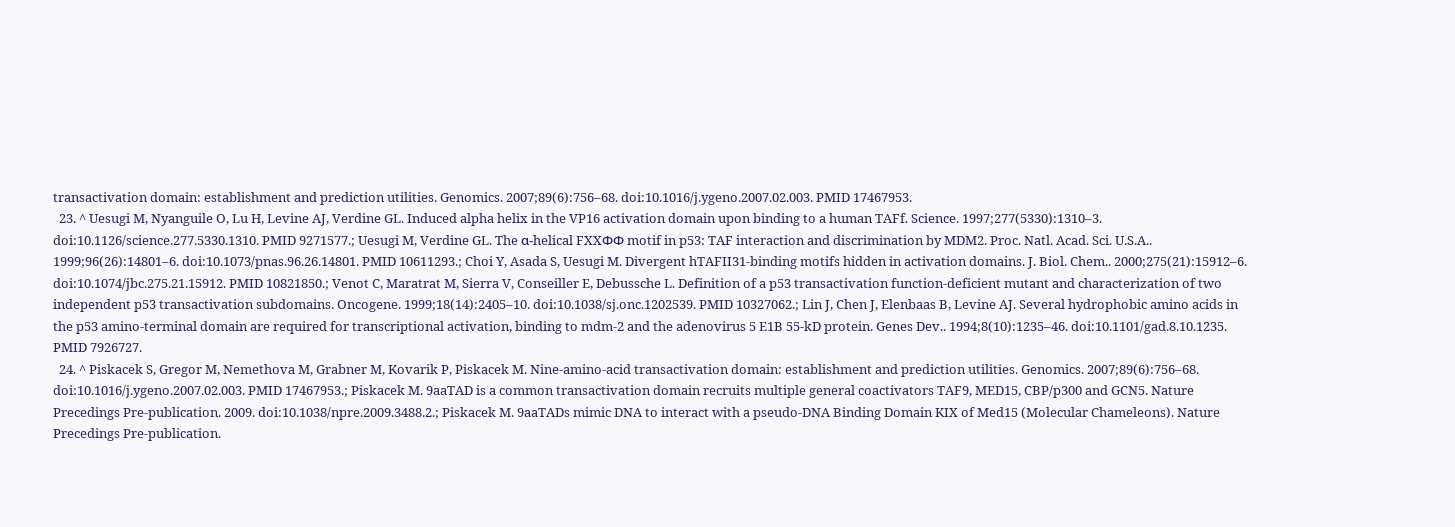transactivation domain: establishment and prediction utilities. Genomics. 2007;89(6):756–68. doi:10.1016/j.ygeno.2007.02.003. PMID 17467953.
  23. ^ Uesugi M, Nyanguile O, Lu H, Levine AJ, Verdine GL. Induced alpha helix in the VP16 activation domain upon binding to a human TAFf. Science. 1997;277(5330):1310–3. doi:10.1126/science.277.5330.1310. PMID 9271577.; Uesugi M, Verdine GL. The α-helical FXXΦΦ motif in p53: TAF interaction and discrimination by MDM2. Proc. Natl. Acad. Sci. U.S.A.. 1999;96(26):14801–6. doi:10.1073/pnas.96.26.14801. PMID 10611293.; Choi Y, Asada S, Uesugi M. Divergent hTAFII31-binding motifs hidden in activation domains. J. Biol. Chem.. 2000;275(21):15912–6. doi:10.1074/jbc.275.21.15912. PMID 10821850.; Venot C, Maratrat M, Sierra V, Conseiller E, Debussche L. Definition of a p53 transactivation function-deficient mutant and characterization of two independent p53 transactivation subdomains. Oncogene. 1999;18(14):2405–10. doi:10.1038/sj.onc.1202539. PMID 10327062.; Lin J, Chen J, Elenbaas B, Levine AJ. Several hydrophobic amino acids in the p53 amino-terminal domain are required for transcriptional activation, binding to mdm-2 and the adenovirus 5 E1B 55-kD protein. Genes Dev.. 1994;8(10):1235–46. doi:10.1101/gad.8.10.1235. PMID 7926727.
  24. ^ Piskacek S, Gregor M, Nemethova M, Grabner M, Kovarik P, Piskacek M. Nine-amino-acid transactivation domain: establishment and prediction utilities. Genomics. 2007;89(6):756–68. doi:10.1016/j.ygeno.2007.02.003. PMID 17467953.; Piskacek M. 9aaTAD is a common transactivation domain recruits multiple general coactivators TAF9, MED15, CBP/p300 and GCN5. Nature Precedings Pre-publication. 2009. doi:10.1038/npre.2009.3488.2.; Piskacek M. 9aaTADs mimic DNA to interact with a pseudo-DNA Binding Domain KIX of Med15 (Molecular Chameleons). Nature Precedings Pre-publication.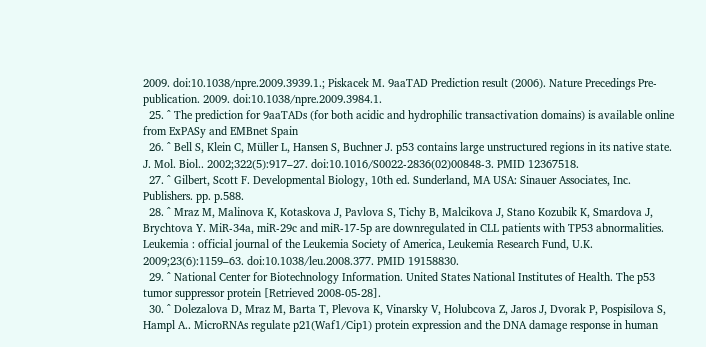2009. doi:10.1038/npre.2009.3939.1.; Piskacek M. 9aaTAD Prediction result (2006). Nature Precedings Pre-publication. 2009. doi:10.1038/npre.2009.3984.1.
  25. ^ The prediction for 9aaTADs (for both acidic and hydrophilic transactivation domains) is available online from ExPASy and EMBnet Spain
  26. ^ Bell S, Klein C, Müller L, Hansen S, Buchner J. p53 contains large unstructured regions in its native state. J. Mol. Biol.. 2002;322(5):917–27. doi:10.1016/S0022-2836(02)00848-3. PMID 12367518.
  27. ^ Gilbert, Scott F. Developmental Biology, 10th ed. Sunderland, MA USA: Sinauer Associates, Inc. Publishers. pp. p.588.
  28. ^ Mraz M, Malinova K, Kotaskova J, Pavlova S, Tichy B, Malcikova J, Stano Kozubik K, Smardova J, Brychtova Y. MiR-34a, miR-29c and miR-17-5p are downregulated in CLL patients with TP53 abnormalities. Leukemia : official journal of the Leukemia Society of America, Leukemia Research Fund, U.K. 2009;23(6):1159–63. doi:10.1038/leu.2008.377. PMID 19158830.
  29. ^ National Center for Biotechnology Information. United States National Institutes of Health. The p53 tumor suppressor protein [Retrieved 2008-05-28].
  30. ^ Dolezalova D, Mraz M, Barta T, Plevova K, Vinarsky V, Holubcova Z, Jaros J, Dvorak P, Pospisilova S, Hampl A.. MicroRNAs regulate p21(Waf1/Cip1) protein expression and the DNA damage response in human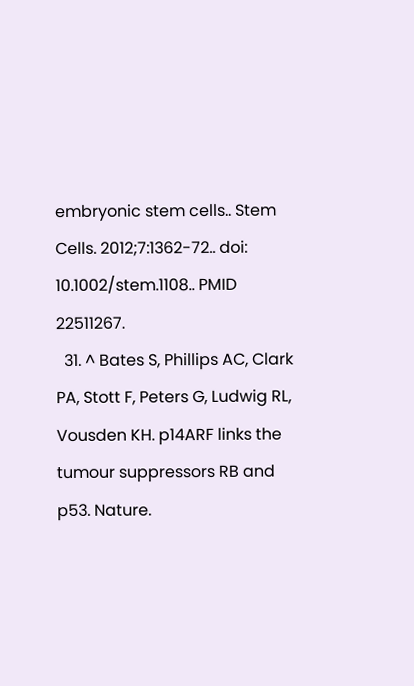embryonic stem cells.. Stem Cells. 2012;7:1362-72.. doi: 10.1002/stem.1108.. PMID 22511267.
  31. ^ Bates S, Phillips AC, Clark PA, Stott F, Peters G, Ludwig RL, Vousden KH. p14ARF links the tumour suppressors RB and p53. Nature.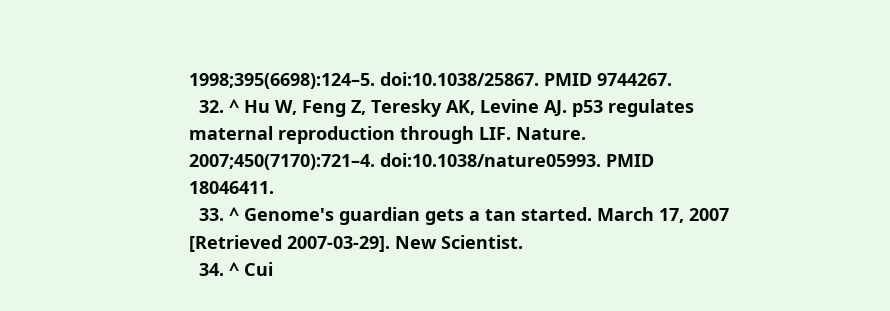1998;395(6698):124–5. doi:10.1038/25867. PMID 9744267.
  32. ^ Hu W, Feng Z, Teresky AK, Levine AJ. p53 regulates maternal reproduction through LIF. Nature. 2007;450(7170):721–4. doi:10.1038/nature05993. PMID 18046411.
  33. ^ Genome's guardian gets a tan started. March 17, 2007 [Retrieved 2007-03-29]. New Scientist.
  34. ^ Cui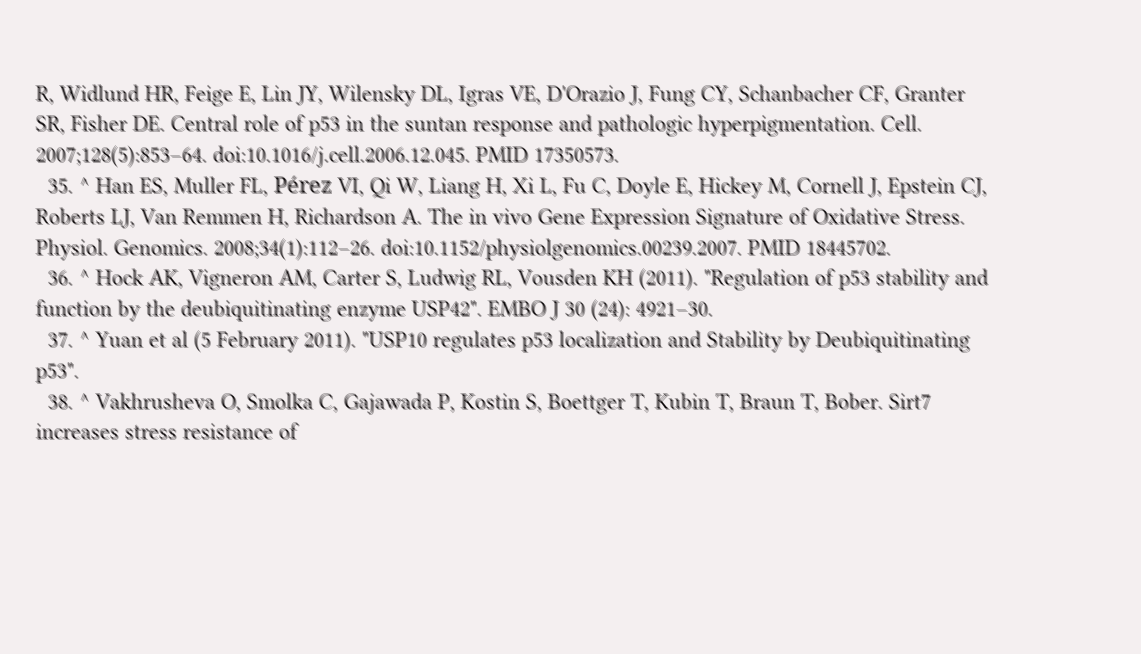R, Widlund HR, Feige E, Lin JY, Wilensky DL, Igras VE, D'Orazio J, Fung CY, Schanbacher CF, Granter SR, Fisher DE. Central role of p53 in the suntan response and pathologic hyperpigmentation. Cell. 2007;128(5):853–64. doi:10.1016/j.cell.2006.12.045. PMID 17350573.
  35. ^ Han ES, Muller FL, Pérez VI, Qi W, Liang H, Xi L, Fu C, Doyle E, Hickey M, Cornell J, Epstein CJ, Roberts LJ, Van Remmen H, Richardson A. The in vivo Gene Expression Signature of Oxidative Stress. Physiol. Genomics. 2008;34(1):112–26. doi:10.1152/physiolgenomics.00239.2007. PMID 18445702.
  36. ^ Hock AK, Vigneron AM, Carter S, Ludwig RL, Vousden KH (2011). "Regulation of p53 stability and function by the deubiquitinating enzyme USP42". EMBO J 30 (24): 4921–30.
  37. ^ Yuan et al (5 February 2011). "USP10 regulates p53 localization and Stability by Deubiquitinating p53".
  38. ^ Vakhrusheva O, Smolka C, Gajawada P, Kostin S, Boettger T, Kubin T, Braun T, Bober. Sirt7 increases stress resistance of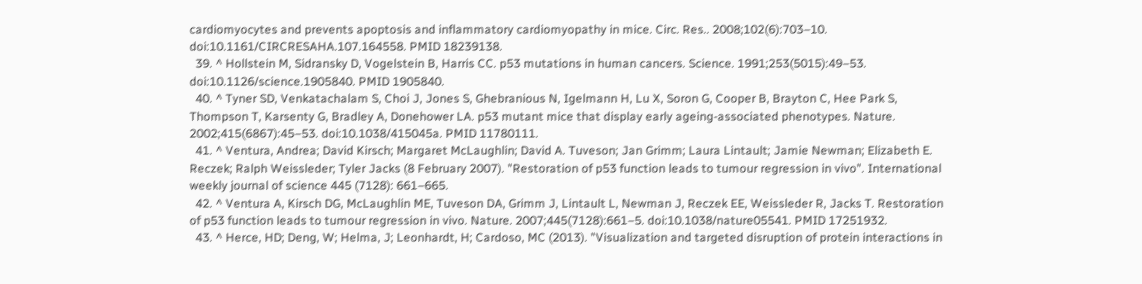cardiomyocytes and prevents apoptosis and inflammatory cardiomyopathy in mice. Circ. Res.. 2008;102(6):703–10. doi:10.1161/CIRCRESAHA.107.164558. PMID 18239138.
  39. ^ Hollstein M, Sidransky D, Vogelstein B, Harris CC. p53 mutations in human cancers. Science. 1991;253(5015):49–53. doi:10.1126/science.1905840. PMID 1905840.
  40. ^ Tyner SD, Venkatachalam S, Choi J, Jones S, Ghebranious N, Igelmann H, Lu X, Soron G, Cooper B, Brayton C, Hee Park S, Thompson T, Karsenty G, Bradley A, Donehower LA. p53 mutant mice that display early ageing-associated phenotypes. Nature. 2002;415(6867):45–53. doi:10.1038/415045a. PMID 11780111.
  41. ^ Ventura, Andrea; David Kirsch; Margaret McLaughlin; David A. Tuveson; Jan Grimm; Laura Lintault; Jamie Newman; Elizabeth E. Reczek; Ralph Weissleder; Tyler Jacks (8 February 2007). "Restoration of p53 function leads to tumour regression in vivo". International weekly journal of science 445 (7128): 661–665.
  42. ^ Ventura A, Kirsch DG, McLaughlin ME, Tuveson DA, Grimm J, Lintault L, Newman J, Reczek EE, Weissleder R, Jacks T. Restoration of p53 function leads to tumour regression in vivo. Nature. 2007;445(7128):661–5. doi:10.1038/nature05541. PMID 17251932.
  43. ^ Herce, HD; Deng, W; Helma, J; Leonhardt, H; Cardoso, MC (2013). "Visualization and targeted disruption of protein interactions in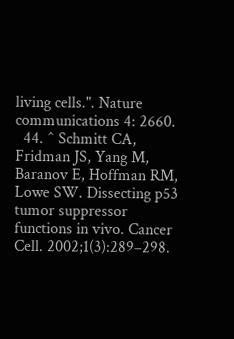living cells.". Nature communications 4: 2660.
  44. ^ Schmitt CA, Fridman JS, Yang M, Baranov E, Hoffman RM, Lowe SW. Dissecting p53 tumor suppressor functions in vivo. Cancer Cell. 2002;1(3):289–298.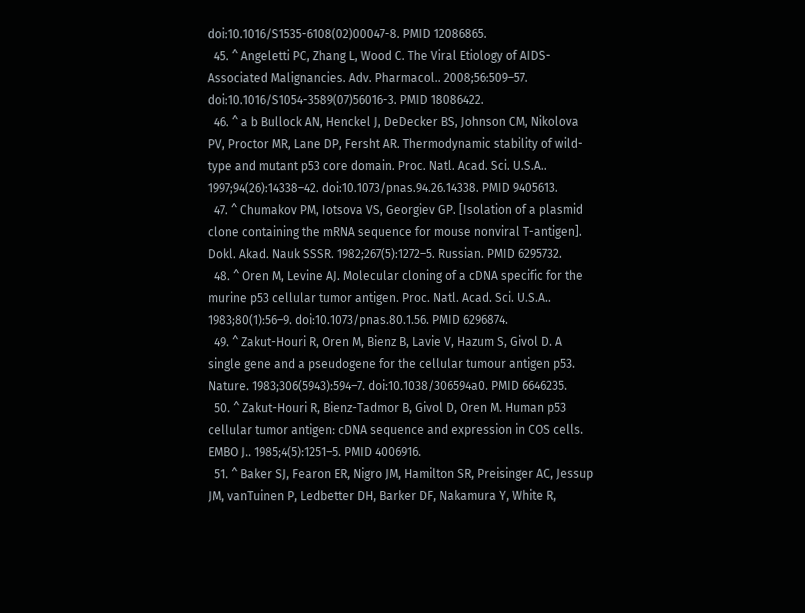doi:10.1016/S1535-6108(02)00047-8. PMID 12086865.
  45. ^ Angeletti PC, Zhang L, Wood C. The Viral Etiology of AIDS-Associated Malignancies. Adv. Pharmacol.. 2008;56:509–57. doi:10.1016/S1054-3589(07)56016-3. PMID 18086422.
  46. ^ a b Bullock AN, Henckel J, DeDecker BS, Johnson CM, Nikolova PV, Proctor MR, Lane DP, Fersht AR. Thermodynamic stability of wild-type and mutant p53 core domain. Proc. Natl. Acad. Sci. U.S.A.. 1997;94(26):14338–42. doi:10.1073/pnas.94.26.14338. PMID 9405613.
  47. ^ Chumakov PM, Iotsova VS, Georgiev GP. [Isolation of a plasmid clone containing the mRNA sequence for mouse nonviral T-antigen]. Dokl. Akad. Nauk SSSR. 1982;267(5):1272–5. Russian. PMID 6295732.
  48. ^ Oren M, Levine AJ. Molecular cloning of a cDNA specific for the murine p53 cellular tumor antigen. Proc. Natl. Acad. Sci. U.S.A.. 1983;80(1):56–9. doi:10.1073/pnas.80.1.56. PMID 6296874.
  49. ^ Zakut-Houri R, Oren M, Bienz B, Lavie V, Hazum S, Givol D. A single gene and a pseudogene for the cellular tumour antigen p53. Nature. 1983;306(5943):594–7. doi:10.1038/306594a0. PMID 6646235.
  50. ^ Zakut-Houri R, Bienz-Tadmor B, Givol D, Oren M. Human p53 cellular tumor antigen: cDNA sequence and expression in COS cells. EMBO J.. 1985;4(5):1251–5. PMID 4006916.
  51. ^ Baker SJ, Fearon ER, Nigro JM, Hamilton SR, Preisinger AC, Jessup JM, vanTuinen P, Ledbetter DH, Barker DF, Nakamura Y, White R,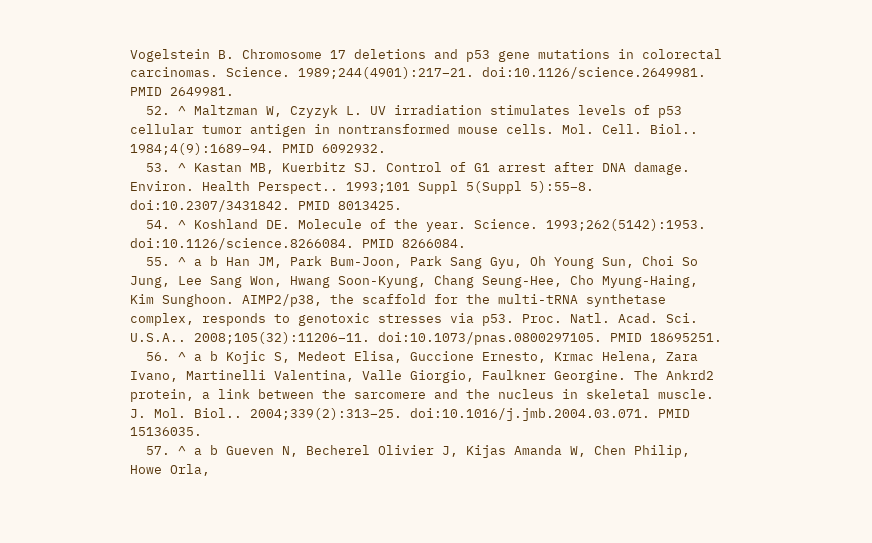Vogelstein B. Chromosome 17 deletions and p53 gene mutations in colorectal carcinomas. Science. 1989;244(4901):217–21. doi:10.1126/science.2649981. PMID 2649981.
  52. ^ Maltzman W, Czyzyk L. UV irradiation stimulates levels of p53 cellular tumor antigen in nontransformed mouse cells. Mol. Cell. Biol.. 1984;4(9):1689–94. PMID 6092932.
  53. ^ Kastan MB, Kuerbitz SJ. Control of G1 arrest after DNA damage. Environ. Health Perspect.. 1993;101 Suppl 5(Suppl 5):55–8. doi:10.2307/3431842. PMID 8013425.
  54. ^ Koshland DE. Molecule of the year. Science. 1993;262(5142):1953. doi:10.1126/science.8266084. PMID 8266084.
  55. ^ a b Han JM, Park Bum-Joon, Park Sang Gyu, Oh Young Sun, Choi So Jung, Lee Sang Won, Hwang Soon-Kyung, Chang Seung-Hee, Cho Myung-Haing, Kim Sunghoon. AIMP2/p38, the scaffold for the multi-tRNA synthetase complex, responds to genotoxic stresses via p53. Proc. Natl. Acad. Sci. U.S.A.. 2008;105(32):11206–11. doi:10.1073/pnas.0800297105. PMID 18695251.
  56. ^ a b Kojic S, Medeot Elisa, Guccione Ernesto, Krmac Helena, Zara Ivano, Martinelli Valentina, Valle Giorgio, Faulkner Georgine. The Ankrd2 protein, a link between the sarcomere and the nucleus in skeletal muscle. J. Mol. Biol.. 2004;339(2):313–25. doi:10.1016/j.jmb.2004.03.071. PMID 15136035.
  57. ^ a b Gueven N, Becherel Olivier J, Kijas Amanda W, Chen Philip, Howe Orla,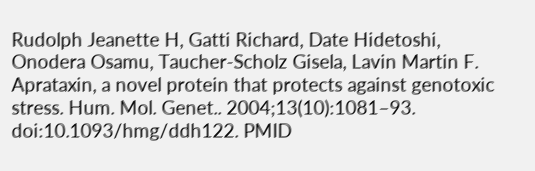Rudolph Jeanette H, Gatti Richard, Date Hidetoshi, Onodera Osamu, Taucher-Scholz Gisela, Lavin Martin F. Aprataxin, a novel protein that protects against genotoxic stress. Hum. Mol. Genet.. 2004;13(10):1081–93. doi:10.1093/hmg/ddh122. PMID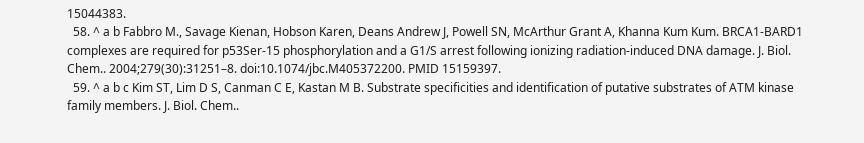15044383.
  58. ^ a b Fabbro M., Savage Kienan, Hobson Karen, Deans Andrew J, Powell SN, McArthur Grant A, Khanna Kum Kum. BRCA1-BARD1 complexes are required for p53Ser-15 phosphorylation and a G1/S arrest following ionizing radiation-induced DNA damage. J. Biol. Chem.. 2004;279(30):31251–8. doi:10.1074/jbc.M405372200. PMID 15159397.
  59. ^ a b c Kim ST, Lim D S, Canman C E, Kastan M B. Substrate specificities and identification of putative substrates of ATM kinase family members. J. Biol. Chem..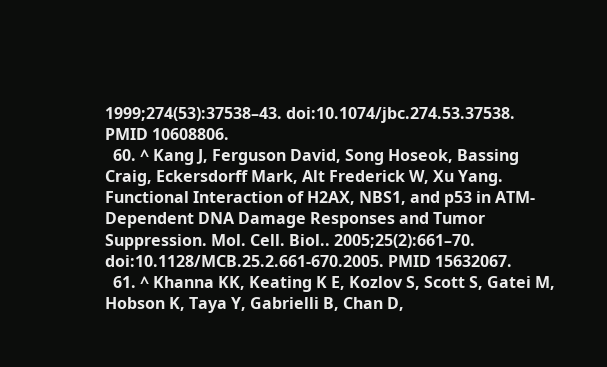1999;274(53):37538–43. doi:10.1074/jbc.274.53.37538. PMID 10608806.
  60. ^ Kang J, Ferguson David, Song Hoseok, Bassing Craig, Eckersdorff Mark, Alt Frederick W, Xu Yang. Functional Interaction of H2AX, NBS1, and p53 in ATM-Dependent DNA Damage Responses and Tumor Suppression. Mol. Cell. Biol.. 2005;25(2):661–70. doi:10.1128/MCB.25.2.661-670.2005. PMID 15632067.
  61. ^ Khanna KK, Keating K E, Kozlov S, Scott S, Gatei M, Hobson K, Taya Y, Gabrielli B, Chan D,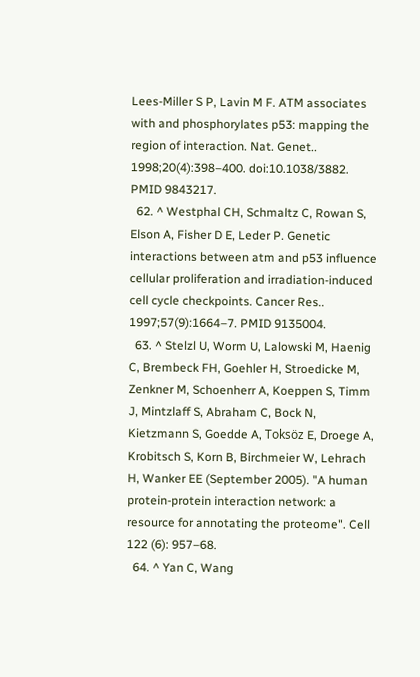Lees-Miller S P, Lavin M F. ATM associates with and phosphorylates p53: mapping the region of interaction. Nat. Genet.. 1998;20(4):398–400. doi:10.1038/3882. PMID 9843217.
  62. ^ Westphal CH, Schmaltz C, Rowan S, Elson A, Fisher D E, Leder P. Genetic interactions between atm and p53 influence cellular proliferation and irradiation-induced cell cycle checkpoints. Cancer Res.. 1997;57(9):1664–7. PMID 9135004.
  63. ^ Stelzl U, Worm U, Lalowski M, Haenig C, Brembeck FH, Goehler H, Stroedicke M, Zenkner M, Schoenherr A, Koeppen S, Timm J, Mintzlaff S, Abraham C, Bock N, Kietzmann S, Goedde A, Toksöz E, Droege A, Krobitsch S, Korn B, Birchmeier W, Lehrach H, Wanker EE (September 2005). "A human protein-protein interaction network: a resource for annotating the proteome". Cell 122 (6): 957–68.
  64. ^ Yan C, Wang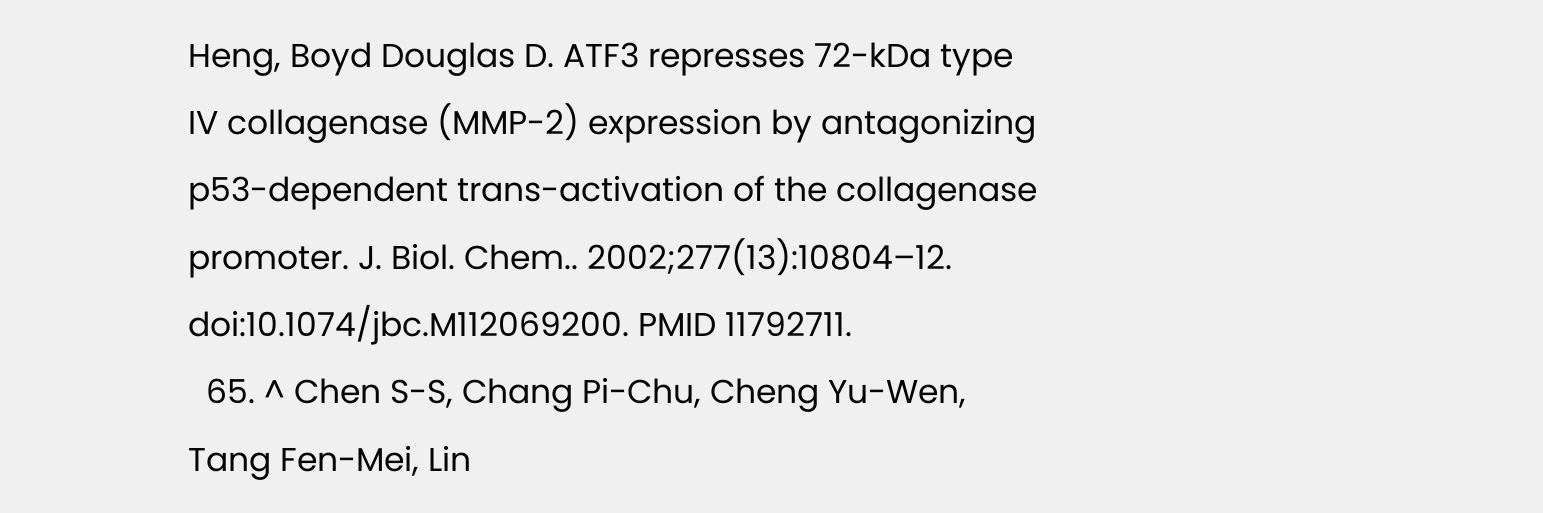Heng, Boyd Douglas D. ATF3 represses 72-kDa type IV collagenase (MMP-2) expression by antagonizing p53-dependent trans-activation of the collagenase promoter. J. Biol. Chem.. 2002;277(13):10804–12. doi:10.1074/jbc.M112069200. PMID 11792711.
  65. ^ Chen S-S, Chang Pi-Chu, Cheng Yu-Wen, Tang Fen-Mei, Lin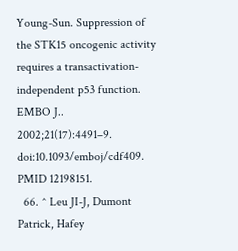Young-Sun. Suppression of the STK15 oncogenic activity requires a transactivation-independent p53 function. EMBO J.. 2002;21(17):4491–9. doi:10.1093/emboj/cdf409. PMID 12198151.
  66. ^ Leu JI-J, Dumont Patrick, Hafey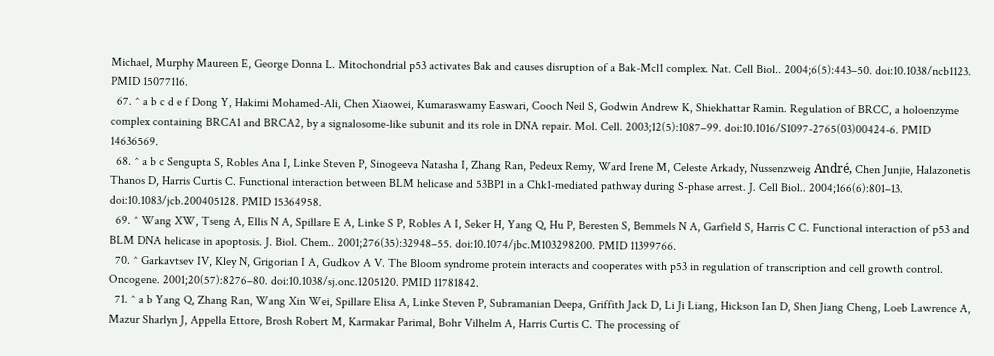Michael, Murphy Maureen E, George Donna L. Mitochondrial p53 activates Bak and causes disruption of a Bak-Mcl1 complex. Nat. Cell Biol.. 2004;6(5):443–50. doi:10.1038/ncb1123. PMID 15077116.
  67. ^ a b c d e f Dong Y, Hakimi Mohamed-Ali, Chen Xiaowei, Kumaraswamy Easwari, Cooch Neil S, Godwin Andrew K, Shiekhattar Ramin. Regulation of BRCC, a holoenzyme complex containing BRCA1 and BRCA2, by a signalosome-like subunit and its role in DNA repair. Mol. Cell. 2003;12(5):1087–99. doi:10.1016/S1097-2765(03)00424-6. PMID 14636569.
  68. ^ a b c Sengupta S, Robles Ana I, Linke Steven P, Sinogeeva Natasha I, Zhang Ran, Pedeux Remy, Ward Irene M, Celeste Arkady, Nussenzweig André, Chen Junjie, Halazonetis Thanos D, Harris Curtis C. Functional interaction between BLM helicase and 53BP1 in a Chk1-mediated pathway during S-phase arrest. J. Cell Biol.. 2004;166(6):801–13. doi:10.1083/jcb.200405128. PMID 15364958.
  69. ^ Wang XW, Tseng A, Ellis N A, Spillare E A, Linke S P, Robles A I, Seker H, Yang Q, Hu P, Beresten S, Bemmels N A, Garfield S, Harris C C. Functional interaction of p53 and BLM DNA helicase in apoptosis. J. Biol. Chem.. 2001;276(35):32948–55. doi:10.1074/jbc.M103298200. PMID 11399766.
  70. ^ Garkavtsev IV, Kley N, Grigorian I A, Gudkov A V. The Bloom syndrome protein interacts and cooperates with p53 in regulation of transcription and cell growth control. Oncogene. 2001;20(57):8276–80. doi:10.1038/sj.onc.1205120. PMID 11781842.
  71. ^ a b Yang Q, Zhang Ran, Wang Xin Wei, Spillare Elisa A, Linke Steven P, Subramanian Deepa, Griffith Jack D, Li Ji Liang, Hickson Ian D, Shen Jiang Cheng, Loeb Lawrence A, Mazur Sharlyn J, Appella Ettore, Brosh Robert M, Karmakar Parimal, Bohr Vilhelm A, Harris Curtis C. The processing of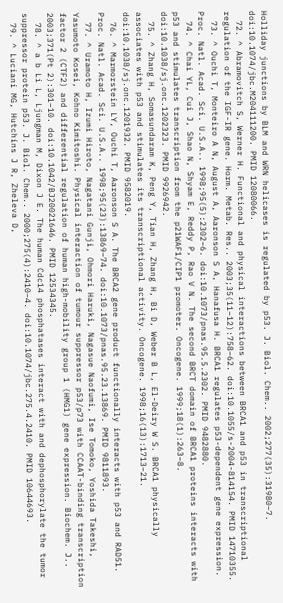Holliday junctions by BLM and WRN helicases is regulated by p53. J. Biol. Chem.. 2002;277(35):31980–7. doi:10.1074/jbc.M204111200. PMID 12080066.
  72. ^ Abramovitch S, Werner H. Functional and physical interactions between BRCA1 and p53 in transcriptional regulation of the IGF-IR gene. Horm. Metab. Res.. 2003;35(11–12):758–62. doi:10.1055/s-2004-814154. PMID 14710355.
  73. ^ Ouchi T, Monteiro A N, August A, Aaronson S A, Hanafusa H. BRCA1 regulates p53-dependent gene expression. Proc. Natl. Acad. Sci. U.S.A.. 1998;95(5):2302–6. doi:10.1073/pnas.95.5.2302. PMID 9482880.
  74. ^ Chai YL, Cui J, Shao N, Shyam E, Reddy P, Rao V N. The second BRCT domain of BRCA1 proteins interacts with p53 and stimulates transcription from the p21WAF1/CIP1 promoter. Oncogene. 1999;18(1):263–8. doi:10.1038/sj.onc.1202323. PMID 9926942.
  75. ^ Zhang H, Somasundaram K, Peng Y, Tian H, Zhang H, Bi D, Weber B L, El-Deiry W S. BRCA1 physically associates with p53 and stimulates its transcriptional activity. Oncogene. 1998;16(13):1713–21. doi:10.1038/sj.onc.1201932. PMID 9582019.
  76. ^ Marmorstein LY, Ouchi T, Aaronson S A. The BRCA2 gene product functionally interacts with p53 and RAD51. Proc. Natl. Acad. Sci. U.S.A.. 1998;95(23):13869–74. doi:10.1073/pnas.95.23.13869. PMID 9811893.
  77. ^ Uramoto H, Izumi Hiroto, Nagatani Gunji, Ohmori Haruki, Nagasue Naofumi, Ise Tomoko, Yoshida Takeshi, Yasumoto Kosei, Kohno Kimitoshi. Physical interaction of tumour suppressor p53/p73 with CCAAT-binding transcription factor 2 (CTF2) and differential regulation of human high-mobility group 1 (HMG1) gene expression. Biochem. J.. 2003;371(Pt 2):301–10. doi:10.1042/BJ20021646. PMID 12534345.
  78. ^ a b Li L, Ljungman M, Dixon J E. The human Cdc14 phosphatases interact with and dephosphorylate the tumor suppressor protein p53. J. Biol. Chem.. 2000;275(4):2410–4. doi:10.1074/jbc.275.4.2410. PMID 10644693.
  79. ^ Luciani MG, Hutchins J R, Zheleva D,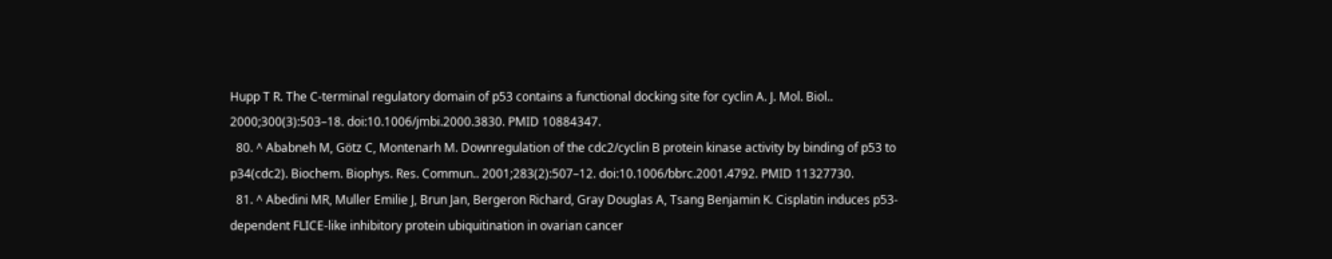Hupp T R. The C-terminal regulatory domain of p53 contains a functional docking site for cyclin A. J. Mol. Biol.. 2000;300(3):503–18. doi:10.1006/jmbi.2000.3830. PMID 10884347.
  80. ^ Ababneh M, Götz C, Montenarh M. Downregulation of the cdc2/cyclin B protein kinase activity by binding of p53 to p34(cdc2). Biochem. Biophys. Res. Commun.. 2001;283(2):507–12. doi:10.1006/bbrc.2001.4792. PMID 11327730.
  81. ^ Abedini MR, Muller Emilie J, Brun Jan, Bergeron Richard, Gray Douglas A, Tsang Benjamin K. Cisplatin induces p53-dependent FLICE-like inhibitory protein ubiquitination in ovarian cancer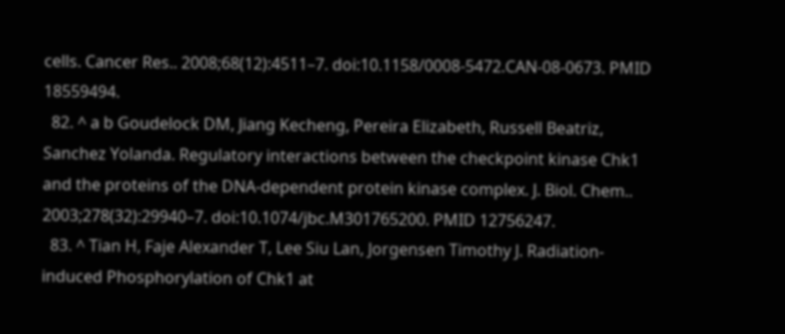cells. Cancer Res.. 2008;68(12):4511–7. doi:10.1158/0008-5472.CAN-08-0673. PMID 18559494.
  82. ^ a b Goudelock DM, Jiang Kecheng, Pereira Elizabeth, Russell Beatriz, Sanchez Yolanda. Regulatory interactions between the checkpoint kinase Chk1 and the proteins of the DNA-dependent protein kinase complex. J. Biol. Chem.. 2003;278(32):29940–7. doi:10.1074/jbc.M301765200. PMID 12756247.
  83. ^ Tian H, Faje Alexander T, Lee Siu Lan, Jorgensen Timothy J. Radiation-induced Phosphorylation of Chk1 at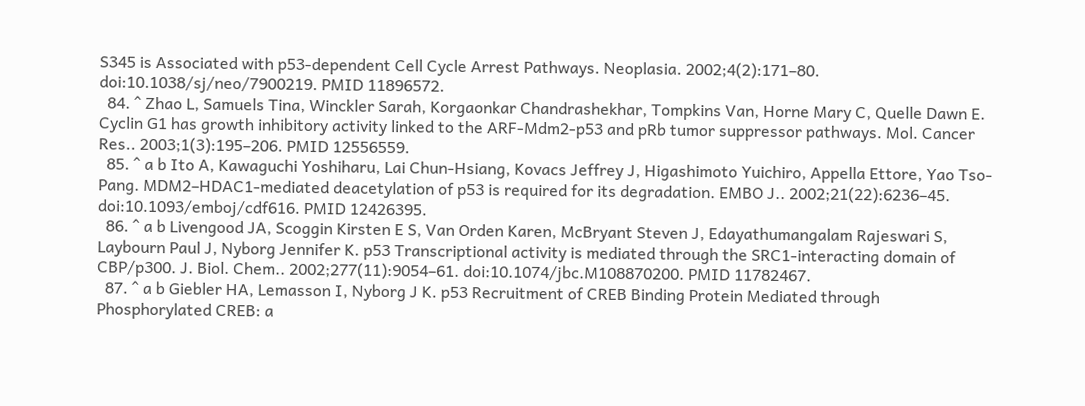S345 is Associated with p53-dependent Cell Cycle Arrest Pathways. Neoplasia. 2002;4(2):171–80. doi:10.1038/sj/neo/7900219. PMID 11896572.
  84. ^ Zhao L, Samuels Tina, Winckler Sarah, Korgaonkar Chandrashekhar, Tompkins Van, Horne Mary C, Quelle Dawn E. Cyclin G1 has growth inhibitory activity linked to the ARF-Mdm2-p53 and pRb tumor suppressor pathways. Mol. Cancer Res.. 2003;1(3):195–206. PMID 12556559.
  85. ^ a b Ito A, Kawaguchi Yoshiharu, Lai Chun-Hsiang, Kovacs Jeffrey J, Higashimoto Yuichiro, Appella Ettore, Yao Tso-Pang. MDM2–HDAC1-mediated deacetylation of p53 is required for its degradation. EMBO J.. 2002;21(22):6236–45. doi:10.1093/emboj/cdf616. PMID 12426395.
  86. ^ a b Livengood JA, Scoggin Kirsten E S, Van Orden Karen, McBryant Steven J, Edayathumangalam Rajeswari S, Laybourn Paul J, Nyborg Jennifer K. p53 Transcriptional activity is mediated through the SRC1-interacting domain of CBP/p300. J. Biol. Chem.. 2002;277(11):9054–61. doi:10.1074/jbc.M108870200. PMID 11782467.
  87. ^ a b Giebler HA, Lemasson I, Nyborg J K. p53 Recruitment of CREB Binding Protein Mediated through Phosphorylated CREB: a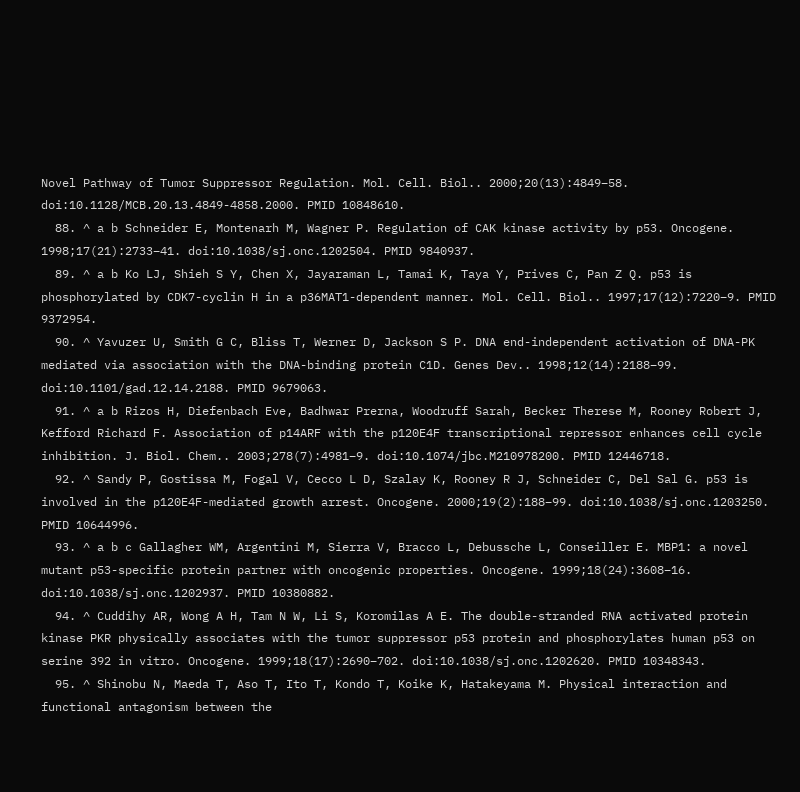Novel Pathway of Tumor Suppressor Regulation. Mol. Cell. Biol.. 2000;20(13):4849–58. doi:10.1128/MCB.20.13.4849-4858.2000. PMID 10848610.
  88. ^ a b Schneider E, Montenarh M, Wagner P. Regulation of CAK kinase activity by p53. Oncogene. 1998;17(21):2733–41. doi:10.1038/sj.onc.1202504. PMID 9840937.
  89. ^ a b Ko LJ, Shieh S Y, Chen X, Jayaraman L, Tamai K, Taya Y, Prives C, Pan Z Q. p53 is phosphorylated by CDK7-cyclin H in a p36MAT1-dependent manner. Mol. Cell. Biol.. 1997;17(12):7220–9. PMID 9372954.
  90. ^ Yavuzer U, Smith G C, Bliss T, Werner D, Jackson S P. DNA end-independent activation of DNA-PK mediated via association with the DNA-binding protein C1D. Genes Dev.. 1998;12(14):2188–99. doi:10.1101/gad.12.14.2188. PMID 9679063.
  91. ^ a b Rizos H, Diefenbach Eve, Badhwar Prerna, Woodruff Sarah, Becker Therese M, Rooney Robert J, Kefford Richard F. Association of p14ARF with the p120E4F transcriptional repressor enhances cell cycle inhibition. J. Biol. Chem.. 2003;278(7):4981–9. doi:10.1074/jbc.M210978200. PMID 12446718.
  92. ^ Sandy P, Gostissa M, Fogal V, Cecco L D, Szalay K, Rooney R J, Schneider C, Del Sal G. p53 is involved in the p120E4F-mediated growth arrest. Oncogene. 2000;19(2):188–99. doi:10.1038/sj.onc.1203250. PMID 10644996.
  93. ^ a b c Gallagher WM, Argentini M, Sierra V, Bracco L, Debussche L, Conseiller E. MBP1: a novel mutant p53-specific protein partner with oncogenic properties. Oncogene. 1999;18(24):3608–16. doi:10.1038/sj.onc.1202937. PMID 10380882.
  94. ^ Cuddihy AR, Wong A H, Tam N W, Li S, Koromilas A E. The double-stranded RNA activated protein kinase PKR physically associates with the tumor suppressor p53 protein and phosphorylates human p53 on serine 392 in vitro. Oncogene. 1999;18(17):2690–702. doi:10.1038/sj.onc.1202620. PMID 10348343.
  95. ^ Shinobu N, Maeda T, Aso T, Ito T, Kondo T, Koike K, Hatakeyama M. Physical interaction and functional antagonism between the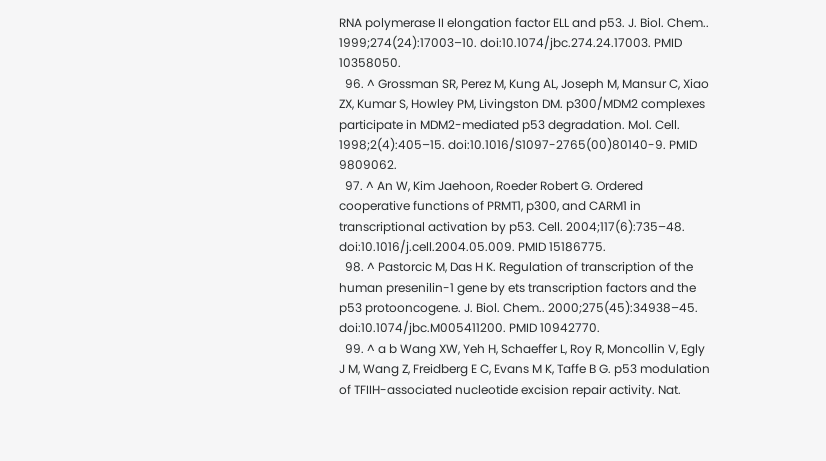RNA polymerase II elongation factor ELL and p53. J. Biol. Chem.. 1999;274(24):17003–10. doi:10.1074/jbc.274.24.17003. PMID 10358050.
  96. ^ Grossman SR, Perez M, Kung AL, Joseph M, Mansur C, Xiao ZX, Kumar S, Howley PM, Livingston DM. p300/MDM2 complexes participate in MDM2-mediated p53 degradation. Mol. Cell. 1998;2(4):405–15. doi:10.1016/S1097-2765(00)80140-9. PMID 9809062.
  97. ^ An W, Kim Jaehoon, Roeder Robert G. Ordered cooperative functions of PRMT1, p300, and CARM1 in transcriptional activation by p53. Cell. 2004;117(6):735–48. doi:10.1016/j.cell.2004.05.009. PMID 15186775.
  98. ^ Pastorcic M, Das H K. Regulation of transcription of the human presenilin-1 gene by ets transcription factors and the p53 protooncogene. J. Biol. Chem.. 2000;275(45):34938–45. doi:10.1074/jbc.M005411200. PMID 10942770.
  99. ^ a b Wang XW, Yeh H, Schaeffer L, Roy R, Moncollin V, Egly J M, Wang Z, Freidberg E C, Evans M K, Taffe B G. p53 modulation of TFIIH-associated nucleotide excision repair activity. Nat.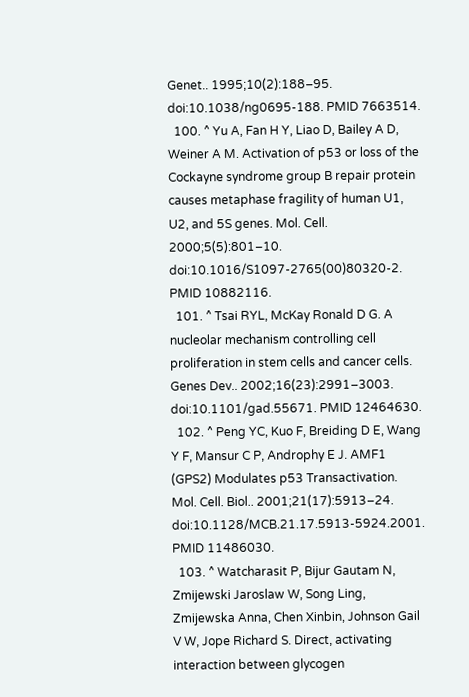Genet.. 1995;10(2):188–95. doi:10.1038/ng0695-188. PMID 7663514.
  100. ^ Yu A, Fan H Y, Liao D, Bailey A D, Weiner A M. Activation of p53 or loss of the Cockayne syndrome group B repair protein causes metaphase fragility of human U1, U2, and 5S genes. Mol. Cell. 2000;5(5):801–10. doi:10.1016/S1097-2765(00)80320-2. PMID 10882116.
  101. ^ Tsai RYL, McKay Ronald D G. A nucleolar mechanism controlling cell proliferation in stem cells and cancer cells. Genes Dev.. 2002;16(23):2991–3003. doi:10.1101/gad.55671. PMID 12464630.
  102. ^ Peng YC, Kuo F, Breiding D E, Wang Y F, Mansur C P, Androphy E J. AMF1 (GPS2) Modulates p53 Transactivation. Mol. Cell. Biol.. 2001;21(17):5913–24. doi:10.1128/MCB.21.17.5913-5924.2001. PMID 11486030.
  103. ^ Watcharasit P, Bijur Gautam N, Zmijewski Jaroslaw W, Song Ling, Zmijewska Anna, Chen Xinbin, Johnson Gail V W, Jope Richard S. Direct, activating interaction between glycogen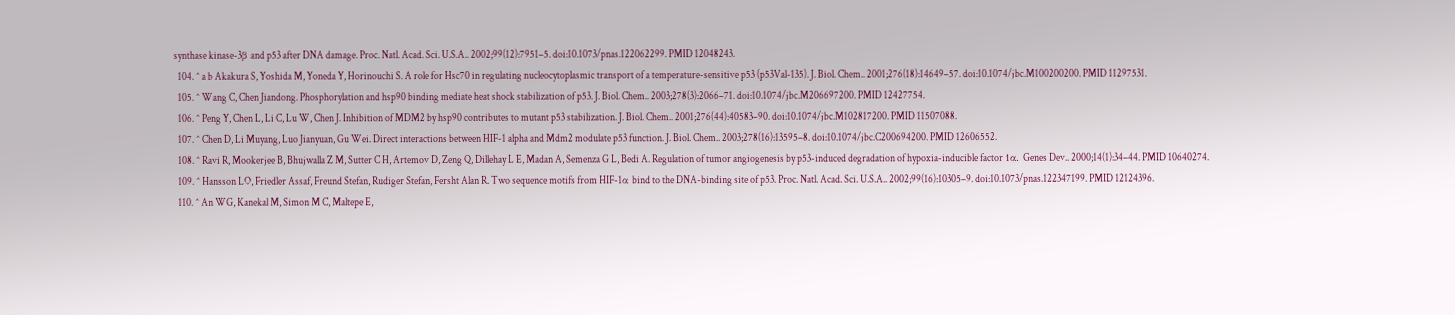synthase kinase-3β and p53 after DNA damage. Proc. Natl. Acad. Sci. U.S.A.. 2002;99(12):7951–5. doi:10.1073/pnas.122062299. PMID 12048243.
  104. ^ a b Akakura S, Yoshida M, Yoneda Y, Horinouchi S. A role for Hsc70 in regulating nucleocytoplasmic transport of a temperature-sensitive p53 (p53Val-135). J. Biol. Chem.. 2001;276(18):14649–57. doi:10.1074/jbc.M100200200. PMID 11297531.
  105. ^ Wang C, Chen Jiandong. Phosphorylation and hsp90 binding mediate heat shock stabilization of p53. J. Biol. Chem.. 2003;278(3):2066–71. doi:10.1074/jbc.M206697200. PMID 12427754.
  106. ^ Peng Y, Chen L, Li C, Lu W, Chen J. Inhibition of MDM2 by hsp90 contributes to mutant p53 stabilization. J. Biol. Chem.. 2001;276(44):40583–90. doi:10.1074/jbc.M102817200. PMID 11507088.
  107. ^ Chen D, Li Muyang, Luo Jianyuan, Gu Wei. Direct interactions between HIF-1 alpha and Mdm2 modulate p53 function. J. Biol. Chem.. 2003;278(16):13595–8. doi:10.1074/jbc.C200694200. PMID 12606552.
  108. ^ Ravi R, Mookerjee B, Bhujwalla Z M, Sutter C H, Artemov D, Zeng Q, Dillehay L E, Madan A, Semenza G L, Bedi A. Regulation of tumor angiogenesis by p53-induced degradation of hypoxia-inducible factor 1α. Genes Dev.. 2000;14(1):34–44. PMID 10640274.
  109. ^ Hansson LO, Friedler Assaf, Freund Stefan, Rudiger Stefan, Fersht Alan R. Two sequence motifs from HIF-1α bind to the DNA-binding site of p53. Proc. Natl. Acad. Sci. U.S.A.. 2002;99(16):10305–9. doi:10.1073/pnas.122347199. PMID 12124396.
  110. ^ An WG, Kanekal M, Simon M C, Maltepe E,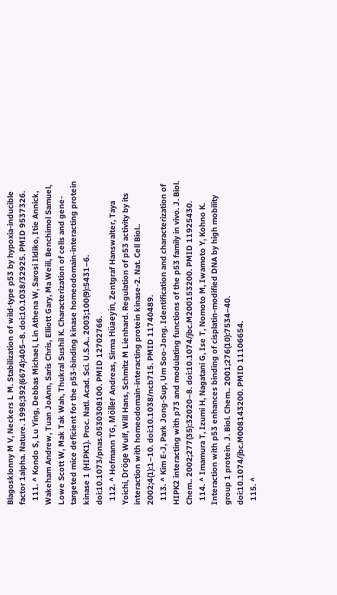Blagosklonny M V, Neckers L M. Stabilization of wild-type p53 by hypoxia-inducible factor 1alpha. Nature. 1998;392(6674):405–8. doi:10.1038/32925. PMID 9537326.
  111. ^ Kondo S, Lu Ying, Debbas Michael, Lin Athena W, Sarosi Ildiko, Itie Annick, Wakeham Andrew, Tuan JoAnn, Saris Chris, Elliott Gary, Ma Weili, Benchimol Samuel, Lowe Scott W, Mak Tak Wah, Thukral Sushil K. Characterization of cells and gene-targeted mice deficient for the p53-binding kinase homeodomain-interacting protein kinase 1 (HIPK1). Proc. Natl. Acad. Sci. U.S.A.. 2003;100(9):5431–6. doi:10.1073/pnas.0530308100. PMID 12702766.
  112. ^ Hofmann TG, Möller Andreas, Sirma Hüaeyin, Zentgraf Hanswalter, Taya Yoichi, Dröge Wulf, Will Hans, Schmitz M Lienhard. Regulation of p53 activity by its interaction with homeodomain-interacting protein kinase-2. Nat. Cell Biol.. 2002;4(1):1–10. doi:10.1038/ncb715. PMID 11740489.
  113. ^ Kim E-J, Park Jong-Sup, Um Soo-Jong. Identification and characterization of HIPK2 interacting with p73 and modulating functions of the p53 family in vivo. J. Biol. Chem.. 2002;277(35):32020–8. doi:10.1074/jbc.M200153200. PMID 11925430.
  114. ^ Imamura T, Izumi H, Nagatani G, Ise T, Nomoto M, Iwamoto Y, Kohno K. Interaction with p53 enhances binding of cisplatin-modified DNA by high mobility group 1 protein. J. Biol. Chem.. 2001;276(10):7534–40. doi:10.1074/jbc.M008143200. PMID 11106654.
  115. ^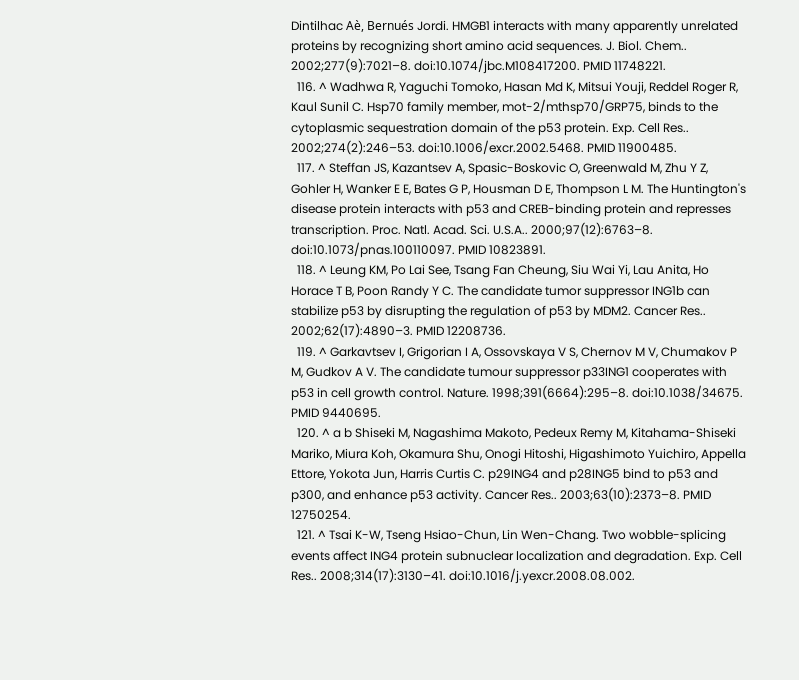Dintilhac Aè, Bernués Jordi. HMGB1 interacts with many apparently unrelated proteins by recognizing short amino acid sequences. J. Biol. Chem.. 2002;277(9):7021–8. doi:10.1074/jbc.M108417200. PMID 11748221.
  116. ^ Wadhwa R, Yaguchi Tomoko, Hasan Md K, Mitsui Youji, Reddel Roger R, Kaul Sunil C. Hsp70 family member, mot-2/mthsp70/GRP75, binds to the cytoplasmic sequestration domain of the p53 protein. Exp. Cell Res.. 2002;274(2):246–53. doi:10.1006/excr.2002.5468. PMID 11900485.
  117. ^ Steffan JS, Kazantsev A, Spasic-Boskovic O, Greenwald M, Zhu Y Z, Gohler H, Wanker E E, Bates G P, Housman D E, Thompson L M. The Huntington's disease protein interacts with p53 and CREB-binding protein and represses transcription. Proc. Natl. Acad. Sci. U.S.A.. 2000;97(12):6763–8. doi:10.1073/pnas.100110097. PMID 10823891.
  118. ^ Leung KM, Po Lai See, Tsang Fan Cheung, Siu Wai Yi, Lau Anita, Ho Horace T B, Poon Randy Y C. The candidate tumor suppressor ING1b can stabilize p53 by disrupting the regulation of p53 by MDM2. Cancer Res.. 2002;62(17):4890–3. PMID 12208736.
  119. ^ Garkavtsev I, Grigorian I A, Ossovskaya V S, Chernov M V, Chumakov P M, Gudkov A V. The candidate tumour suppressor p33ING1 cooperates with p53 in cell growth control. Nature. 1998;391(6664):295–8. doi:10.1038/34675. PMID 9440695.
  120. ^ a b Shiseki M, Nagashima Makoto, Pedeux Remy M, Kitahama-Shiseki Mariko, Miura Koh, Okamura Shu, Onogi Hitoshi, Higashimoto Yuichiro, Appella Ettore, Yokota Jun, Harris Curtis C. p29ING4 and p28ING5 bind to p53 and p300, and enhance p53 activity. Cancer Res.. 2003;63(10):2373–8. PMID 12750254.
  121. ^ Tsai K-W, Tseng Hsiao-Chun, Lin Wen-Chang. Two wobble-splicing events affect ING4 protein subnuclear localization and degradation. Exp. Cell Res.. 2008;314(17):3130–41. doi:10.1016/j.yexcr.2008.08.002.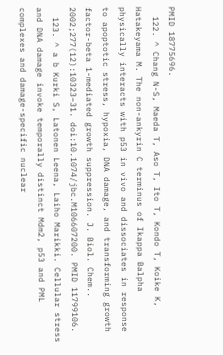PMID 18775696.
  122. ^ Chang N-S, Maeda T, Aso T, Ito T, Kondo T, Koike K, Hatakeyama M. The non-ankyrin C terminus of Ikappa Balpha physically interacts with p53 in vivo and dissociates in response to apoptotic stress, hypoxia, DNA damage, and transforming growth factor-beta 1-mediated growth suppression. J. Biol. Chem.. 2002;277(12):10323–31. doi:10.1074/jbc.M106607200. PMID 11799106.
  123. ^ a b Kurki S, Latonen Leena, Laiho Marikki. Cellular stress and DNA damage invoke temporally distinct Mdm2, p53 and PML complexes and damage-specific nuclear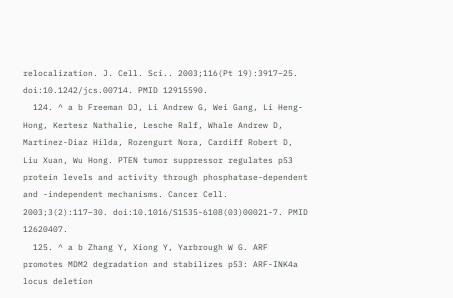relocalization. J. Cell. Sci.. 2003;116(Pt 19):3917–25. doi:10.1242/jcs.00714. PMID 12915590.
  124. ^ a b Freeman DJ, Li Andrew G, Wei Gang, Li Heng-Hong, Kertesz Nathalie, Lesche Ralf, Whale Andrew D, Martinez-Diaz Hilda, Rozengurt Nora, Cardiff Robert D, Liu Xuan, Wu Hong. PTEN tumor suppressor regulates p53 protein levels and activity through phosphatase-dependent and -independent mechanisms. Cancer Cell. 2003;3(2):117–30. doi:10.1016/S1535-6108(03)00021-7. PMID 12620407.
  125. ^ a b Zhang Y, Xiong Y, Yarbrough W G. ARF promotes MDM2 degradation and stabilizes p53: ARF-INK4a locus deletion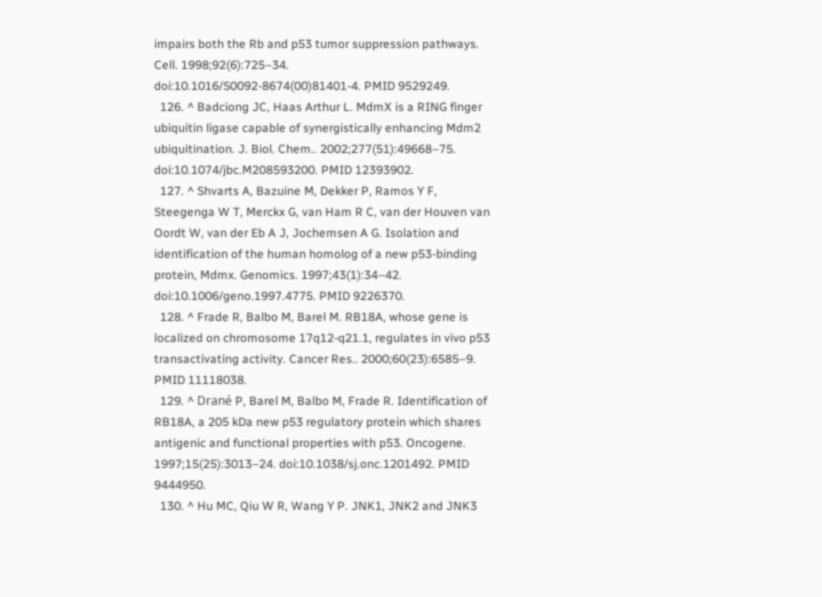impairs both the Rb and p53 tumor suppression pathways. Cell. 1998;92(6):725–34. doi:10.1016/S0092-8674(00)81401-4. PMID 9529249.
  126. ^ Badciong JC, Haas Arthur L. MdmX is a RING finger ubiquitin ligase capable of synergistically enhancing Mdm2 ubiquitination. J. Biol. Chem.. 2002;277(51):49668–75. doi:10.1074/jbc.M208593200. PMID 12393902.
  127. ^ Shvarts A, Bazuine M, Dekker P, Ramos Y F, Steegenga W T, Merckx G, van Ham R C, van der Houven van Oordt W, van der Eb A J, Jochemsen A G. Isolation and identification of the human homolog of a new p53-binding protein, Mdmx. Genomics. 1997;43(1):34–42. doi:10.1006/geno.1997.4775. PMID 9226370.
  128. ^ Frade R, Balbo M, Barel M. RB18A, whose gene is localized on chromosome 17q12-q21.1, regulates in vivo p53 transactivating activity. Cancer Res.. 2000;60(23):6585–9. PMID 11118038.
  129. ^ Drané P, Barel M, Balbo M, Frade R. Identification of RB18A, a 205 kDa new p53 regulatory protein which shares antigenic and functional properties with p53. Oncogene. 1997;15(25):3013–24. doi:10.1038/sj.onc.1201492. PMID 9444950.
  130. ^ Hu MC, Qiu W R, Wang Y P. JNK1, JNK2 and JNK3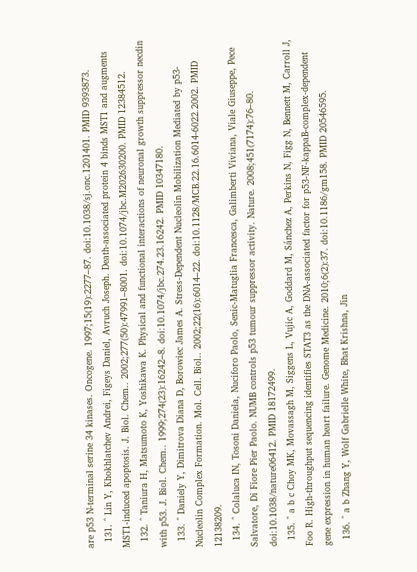are p53 N-terminal serine 34 kinases. Oncogene. 1997;15(19):2277–87. doi:10.1038/sj.onc.1201401. PMID 9393873.
  131. ^ Lin Y, Khokhlatchev Andrei, Figeys Daniel, Avruch Joseph. Death-associated protein 4 binds MST1 and augments MST1-induced apoptosis. J. Biol. Chem.. 2002;277(50):47991–8001. doi:10.1074/jbc.M202630200. PMID 12384512.
  132. ^ Taniura H, Matsumoto K, Yoshikawa K. Physical and functional interactions of neuronal growth suppressor necdin with p53. J. Biol. Chem.. 1999;274(23):16242–8. doi:10.1074/jbc.274.23.16242. PMID 10347180.
  133. ^ Daniely Y, Dimitrova Diana D, Borowiec James A. Stress-Dependent Nucleolin Mobilization Mediated by p53-Nucleolin Complex Formation. Mol. Cell. Biol.. 2002;22(16):6014–22. doi:10.1128/MCB.22.16.6014-6022.2002. PMID 12138209.
  134. ^ Colaluca IN, Tosoni Daniela, Nuciforo Paolo, Senic-Matuglia Francesca, Galimberti Viviana, Viale Giuseppe, Pece Salvatore, Di Fiore Pier Paolo. NUMB controls p53 tumour suppressor activity. Nature. 2008;451(7174):76–80. doi:10.1038/nature06412. PMID 18172499.
  135. ^ a b c Choy MK, Movassagh M, Siggens L, Vujic A, Goddard M, Sánchez A, Perkins N, Figg N, Bennett M, Carroll J, Foo R. High-throughput sequencing identifies STAT3 as the DNA-associated factor for p53-NF-kappaB-complex-dependent gene expression in human heart failure. Genome Medicine. 2010;6(2):37. doi:10.1186/gm158. PMID 20546595.
  136. ^ a b Zhang Y, Wolf Gabrielle White, Bhat Krishna, Jin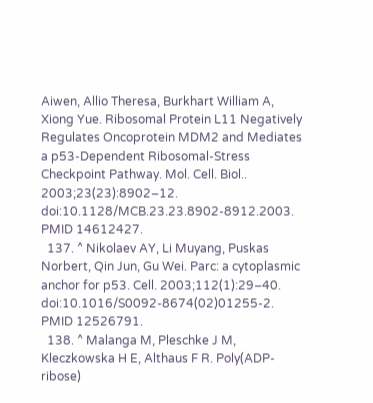Aiwen, Allio Theresa, Burkhart William A, Xiong Yue. Ribosomal Protein L11 Negatively Regulates Oncoprotein MDM2 and Mediates a p53-Dependent Ribosomal-Stress Checkpoint Pathway. Mol. Cell. Biol.. 2003;23(23):8902–12. doi:10.1128/MCB.23.23.8902-8912.2003. PMID 14612427.
  137. ^ Nikolaev AY, Li Muyang, Puskas Norbert, Qin Jun, Gu Wei. Parc: a cytoplasmic anchor for p53. Cell. 2003;112(1):29–40. doi:10.1016/S0092-8674(02)01255-2. PMID 12526791.
  138. ^ Malanga M, Pleschke J M, Kleczkowska H E, Althaus F R. Poly(ADP-ribose)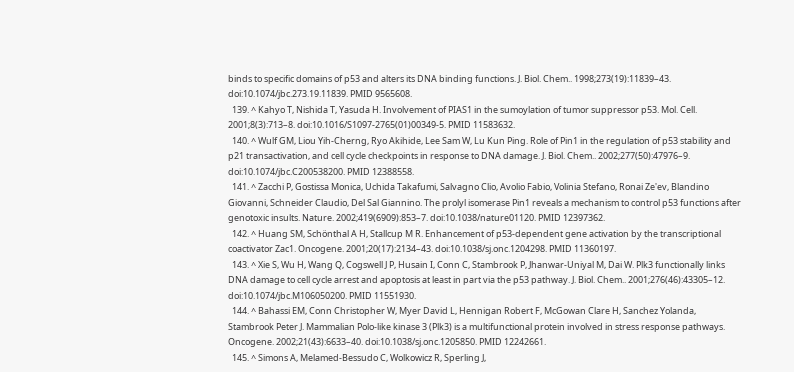binds to specific domains of p53 and alters its DNA binding functions. J. Biol. Chem.. 1998;273(19):11839–43. doi:10.1074/jbc.273.19.11839. PMID 9565608.
  139. ^ Kahyo T, Nishida T, Yasuda H. Involvement of PIAS1 in the sumoylation of tumor suppressor p53. Mol. Cell. 2001;8(3):713–8. doi:10.1016/S1097-2765(01)00349-5. PMID 11583632.
  140. ^ Wulf GM, Liou Yih-Cherng, Ryo Akihide, Lee Sam W, Lu Kun Ping. Role of Pin1 in the regulation of p53 stability and p21 transactivation, and cell cycle checkpoints in response to DNA damage. J. Biol. Chem.. 2002;277(50):47976–9. doi:10.1074/jbc.C200538200. PMID 12388558.
  141. ^ Zacchi P, Gostissa Monica, Uchida Takafumi, Salvagno Clio, Avolio Fabio, Volinia Stefano, Ronai Ze'ev, Blandino Giovanni, Schneider Claudio, Del Sal Giannino. The prolyl isomerase Pin1 reveals a mechanism to control p53 functions after genotoxic insults. Nature. 2002;419(6909):853–7. doi:10.1038/nature01120. PMID 12397362.
  142. ^ Huang SM, Schönthal A H, Stallcup M R. Enhancement of p53-dependent gene activation by the transcriptional coactivator Zac1. Oncogene. 2001;20(17):2134–43. doi:10.1038/sj.onc.1204298. PMID 11360197.
  143. ^ Xie S, Wu H, Wang Q, Cogswell J P, Husain I, Conn C, Stambrook P, Jhanwar-Uniyal M, Dai W. Plk3 functionally links DNA damage to cell cycle arrest and apoptosis at least in part via the p53 pathway. J. Biol. Chem.. 2001;276(46):43305–12. doi:10.1074/jbc.M106050200. PMID 11551930.
  144. ^ Bahassi EM, Conn Christopher W, Myer David L, Hennigan Robert F, McGowan Clare H, Sanchez Yolanda, Stambrook Peter J. Mammalian Polo-like kinase 3 (Plk3) is a multifunctional protein involved in stress response pathways. Oncogene. 2002;21(43):6633–40. doi:10.1038/sj.onc.1205850. PMID 12242661.
  145. ^ Simons A, Melamed-Bessudo C, Wolkowicz R, Sperling J,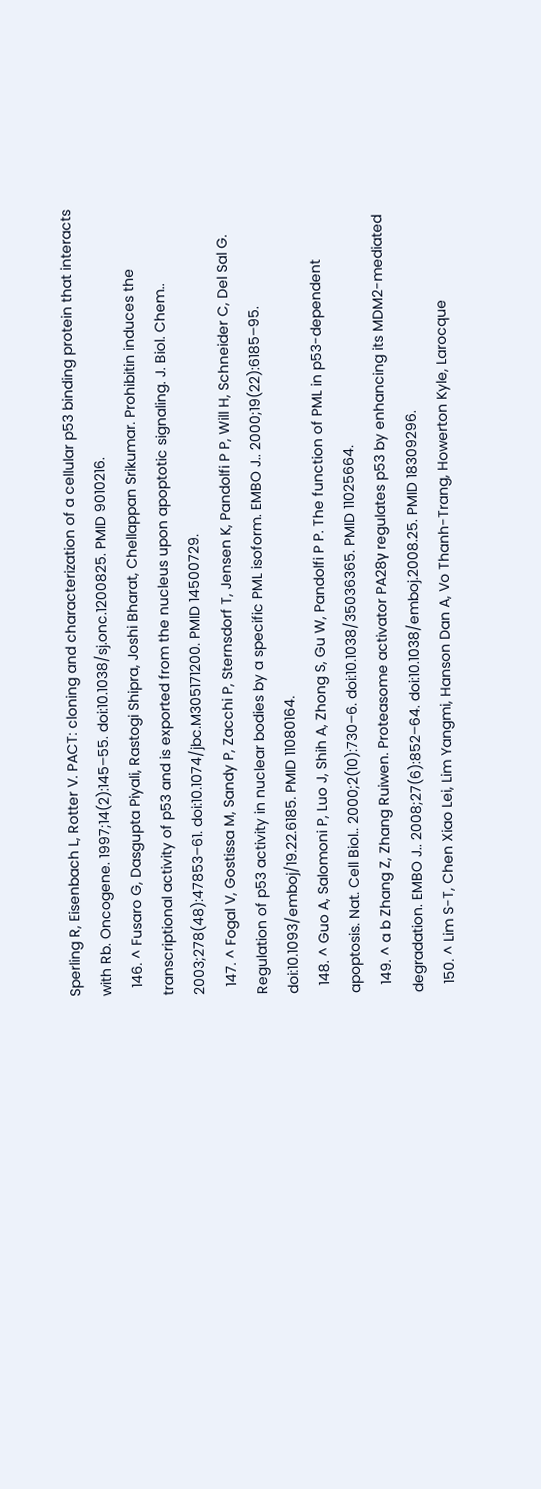Sperling R, Eisenbach L, Rotter V. PACT: cloning and characterization of a cellular p53 binding protein that interacts with Rb. Oncogene. 1997;14(2):145–55. doi:10.1038/sj.onc.1200825. PMID 9010216.
  146. ^ Fusaro G, Dasgupta Piyali, Rastogi Shipra, Joshi Bharat, Chellappan Srikumar. Prohibitin induces the transcriptional activity of p53 and is exported from the nucleus upon apoptotic signaling. J. Biol. Chem.. 2003;278(48):47853–61. doi:10.1074/jbc.M305171200. PMID 14500729.
  147. ^ Fogal V, Gostissa M, Sandy P, Zacchi P, Sternsdorf T, Jensen K, Pandolfi P P, Will H, Schneider C, Del Sal G. Regulation of p53 activity in nuclear bodies by a specific PML isoform. EMBO J.. 2000;19(22):6185–95. doi:10.1093/emboj/19.22.6185. PMID 11080164.
  148. ^ Guo A, Salomoni P, Luo J, Shih A, Zhong S, Gu W, Pandolfi P P. The function of PML in p53-dependent apoptosis. Nat. Cell Biol.. 2000;2(10):730–6. doi:10.1038/35036365. PMID 11025664.
  149. ^ a b Zhang Z, Zhang Ruiwen. Proteasome activator PA28γ regulates p53 by enhancing its MDM2-mediated degradation. EMBO J.. 2008;27(6):852–64. doi:10.1038/emboj.2008.25. PMID 18309296.
  150. ^ Lim S-T, Chen Xiao Lei, Lim Yangmi, Hanson Dan A, Vo Thanh-Trang, Howerton Kyle, Larocque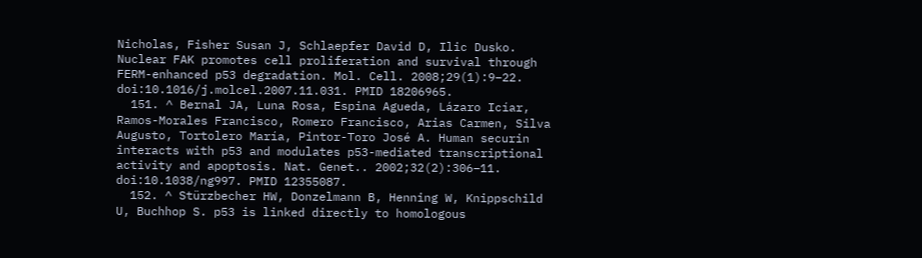Nicholas, Fisher Susan J, Schlaepfer David D, Ilic Dusko. Nuclear FAK promotes cell proliferation and survival through FERM-enhanced p53 degradation. Mol. Cell. 2008;29(1):9–22. doi:10.1016/j.molcel.2007.11.031. PMID 18206965.
  151. ^ Bernal JA, Luna Rosa, Espina Agueda, Lázaro Icíar, Ramos-Morales Francisco, Romero Francisco, Arias Carmen, Silva Augusto, Tortolero María, Pintor-Toro José A. Human securin interacts with p53 and modulates p53-mediated transcriptional activity and apoptosis. Nat. Genet.. 2002;32(2):306–11. doi:10.1038/ng997. PMID 12355087.
  152. ^ Stürzbecher HW, Donzelmann B, Henning W, Knippschild U, Buchhop S. p53 is linked directly to homologous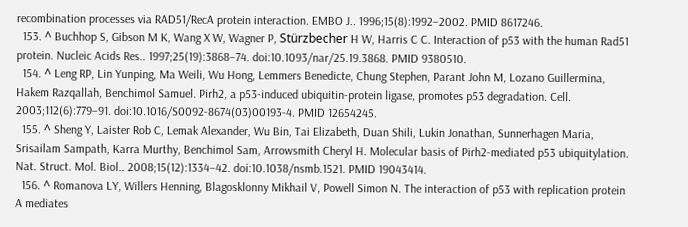recombination processes via RAD51/RecA protein interaction. EMBO J.. 1996;15(8):1992–2002. PMID 8617246.
  153. ^ Buchhop S, Gibson M K, Wang X W, Wagner P, Stürzbecher H W, Harris C C. Interaction of p53 with the human Rad51 protein. Nucleic Acids Res.. 1997;25(19):3868–74. doi:10.1093/nar/25.19.3868. PMID 9380510.
  154. ^ Leng RP, Lin Yunping, Ma Weili, Wu Hong, Lemmers Benedicte, Chung Stephen, Parant John M, Lozano Guillermina, Hakem Razqallah, Benchimol Samuel. Pirh2, a p53-induced ubiquitin-protein ligase, promotes p53 degradation. Cell. 2003;112(6):779–91. doi:10.1016/S0092-8674(03)00193-4. PMID 12654245.
  155. ^ Sheng Y, Laister Rob C, Lemak Alexander, Wu Bin, Tai Elizabeth, Duan Shili, Lukin Jonathan, Sunnerhagen Maria, Srisailam Sampath, Karra Murthy, Benchimol Sam, Arrowsmith Cheryl H. Molecular basis of Pirh2-mediated p53 ubiquitylation. Nat. Struct. Mol. Biol.. 2008;15(12):1334–42. doi:10.1038/nsmb.1521. PMID 19043414.
  156. ^ Romanova LY, Willers Henning, Blagosklonny Mikhail V, Powell Simon N. The interaction of p53 with replication protein A mediates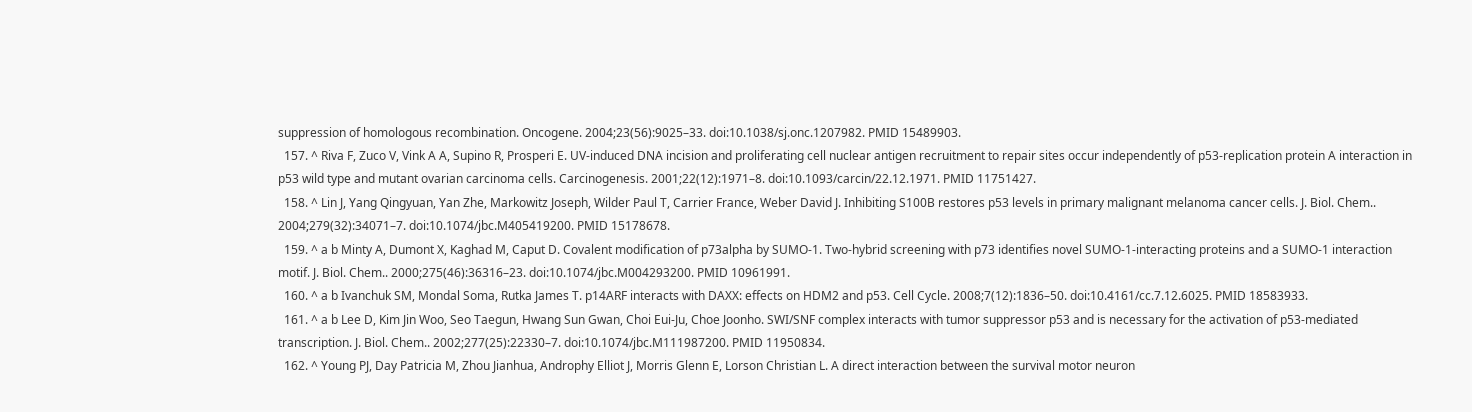suppression of homologous recombination. Oncogene. 2004;23(56):9025–33. doi:10.1038/sj.onc.1207982. PMID 15489903.
  157. ^ Riva F, Zuco V, Vink A A, Supino R, Prosperi E. UV-induced DNA incision and proliferating cell nuclear antigen recruitment to repair sites occur independently of p53-replication protein A interaction in p53 wild type and mutant ovarian carcinoma cells. Carcinogenesis. 2001;22(12):1971–8. doi:10.1093/carcin/22.12.1971. PMID 11751427.
  158. ^ Lin J, Yang Qingyuan, Yan Zhe, Markowitz Joseph, Wilder Paul T, Carrier France, Weber David J. Inhibiting S100B restores p53 levels in primary malignant melanoma cancer cells. J. Biol. Chem.. 2004;279(32):34071–7. doi:10.1074/jbc.M405419200. PMID 15178678.
  159. ^ a b Minty A, Dumont X, Kaghad M, Caput D. Covalent modification of p73alpha by SUMO-1. Two-hybrid screening with p73 identifies novel SUMO-1-interacting proteins and a SUMO-1 interaction motif. J. Biol. Chem.. 2000;275(46):36316–23. doi:10.1074/jbc.M004293200. PMID 10961991.
  160. ^ a b Ivanchuk SM, Mondal Soma, Rutka James T. p14ARF interacts with DAXX: effects on HDM2 and p53. Cell Cycle. 2008;7(12):1836–50. doi:10.4161/cc.7.12.6025. PMID 18583933.
  161. ^ a b Lee D, Kim Jin Woo, Seo Taegun, Hwang Sun Gwan, Choi Eui-Ju, Choe Joonho. SWI/SNF complex interacts with tumor suppressor p53 and is necessary for the activation of p53-mediated transcription. J. Biol. Chem.. 2002;277(25):22330–7. doi:10.1074/jbc.M111987200. PMID 11950834.
  162. ^ Young PJ, Day Patricia M, Zhou Jianhua, Androphy Elliot J, Morris Glenn E, Lorson Christian L. A direct interaction between the survival motor neuron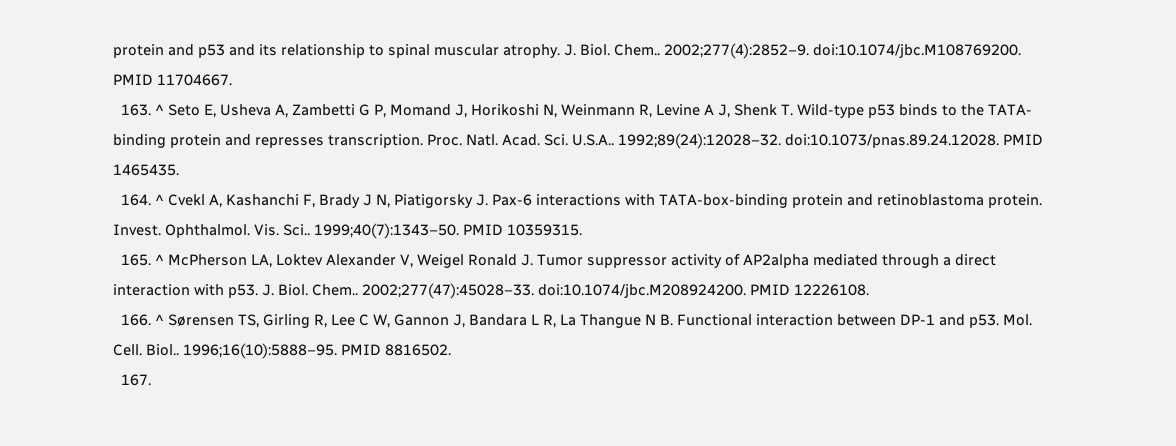protein and p53 and its relationship to spinal muscular atrophy. J. Biol. Chem.. 2002;277(4):2852–9. doi:10.1074/jbc.M108769200. PMID 11704667.
  163. ^ Seto E, Usheva A, Zambetti G P, Momand J, Horikoshi N, Weinmann R, Levine A J, Shenk T. Wild-type p53 binds to the TATA-binding protein and represses transcription. Proc. Natl. Acad. Sci. U.S.A.. 1992;89(24):12028–32. doi:10.1073/pnas.89.24.12028. PMID 1465435.
  164. ^ Cvekl A, Kashanchi F, Brady J N, Piatigorsky J. Pax-6 interactions with TATA-box-binding protein and retinoblastoma protein. Invest. Ophthalmol. Vis. Sci.. 1999;40(7):1343–50. PMID 10359315.
  165. ^ McPherson LA, Loktev Alexander V, Weigel Ronald J. Tumor suppressor activity of AP2alpha mediated through a direct interaction with p53. J. Biol. Chem.. 2002;277(47):45028–33. doi:10.1074/jbc.M208924200. PMID 12226108.
  166. ^ Sørensen TS, Girling R, Lee C W, Gannon J, Bandara L R, La Thangue N B. Functional interaction between DP-1 and p53. Mol. Cell. Biol.. 1996;16(10):5888–95. PMID 8816502.
  167.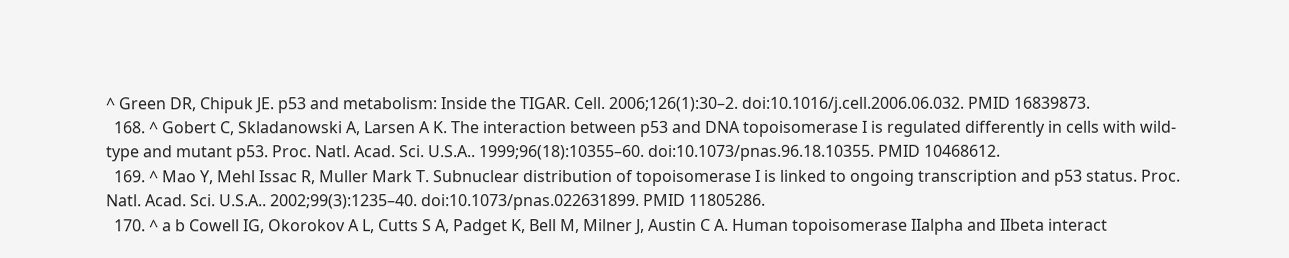^ Green DR, Chipuk JE. p53 and metabolism: Inside the TIGAR. Cell. 2006;126(1):30–2. doi:10.1016/j.cell.2006.06.032. PMID 16839873.
  168. ^ Gobert C, Skladanowski A, Larsen A K. The interaction between p53 and DNA topoisomerase I is regulated differently in cells with wild-type and mutant p53. Proc. Natl. Acad. Sci. U.S.A.. 1999;96(18):10355–60. doi:10.1073/pnas.96.18.10355. PMID 10468612.
  169. ^ Mao Y, Mehl Issac R, Muller Mark T. Subnuclear distribution of topoisomerase I is linked to ongoing transcription and p53 status. Proc. Natl. Acad. Sci. U.S.A.. 2002;99(3):1235–40. doi:10.1073/pnas.022631899. PMID 11805286.
  170. ^ a b Cowell IG, Okorokov A L, Cutts S A, Padget K, Bell M, Milner J, Austin C A. Human topoisomerase IIalpha and IIbeta interact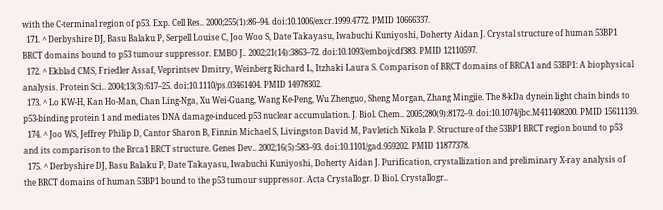with the C-terminal region of p53. Exp. Cell Res.. 2000;255(1):86–94. doi:10.1006/excr.1999.4772. PMID 10666337.
  171. ^ Derbyshire DJ, Basu Balaku P, Serpell Louise C, Joo Woo S, Date Takayasu, Iwabuchi Kuniyoshi, Doherty Aidan J. Crystal structure of human 53BP1 BRCT domains bound to p53 tumour suppressor. EMBO J.. 2002;21(14):3863–72. doi:10.1093/emboj/cdf383. PMID 12110597.
  172. ^ Ekblad CMS, Friedler Assaf, Veprintsev Dmitry, Weinberg Richard L, Itzhaki Laura S. Comparison of BRCT domains of BRCA1 and 53BP1: A biophysical analysis. Protein Sci.. 2004;13(3):617–25. doi:10.1110/ps.03461404. PMID 14978302.
  173. ^ Lo KW-H, Kan Ho-Man, Chan Ling-Nga, Xu Wei-Guang, Wang Ke-Peng, Wu Zhenguo, Sheng Morgan, Zhang Mingjie. The 8-kDa dynein light chain binds to p53-binding protein 1 and mediates DNA damage-induced p53 nuclear accumulation. J. Biol. Chem.. 2005;280(9):8172–9. doi:10.1074/jbc.M411408200. PMID 15611139.
  174. ^ Joo WS, Jeffrey Philip D, Cantor Sharon B, Finnin Michael S, Livingston David M, Pavletich Nikola P. Structure of the 53BP1 BRCT region bound to p53 and its comparison to the Brca1 BRCT structure. Genes Dev.. 2002;16(5):583–93. doi:10.1101/gad.959202. PMID 11877378.
  175. ^ Derbyshire DJ, Basu Balaku P, Date Takayasu, Iwabuchi Kuniyoshi, Doherty Aidan J. Purification, crystallization and preliminary X-ray analysis of the BRCT domains of human 53BP1 bound to the p53 tumour suppressor. Acta Crystallogr. D Biol. Crystallogr..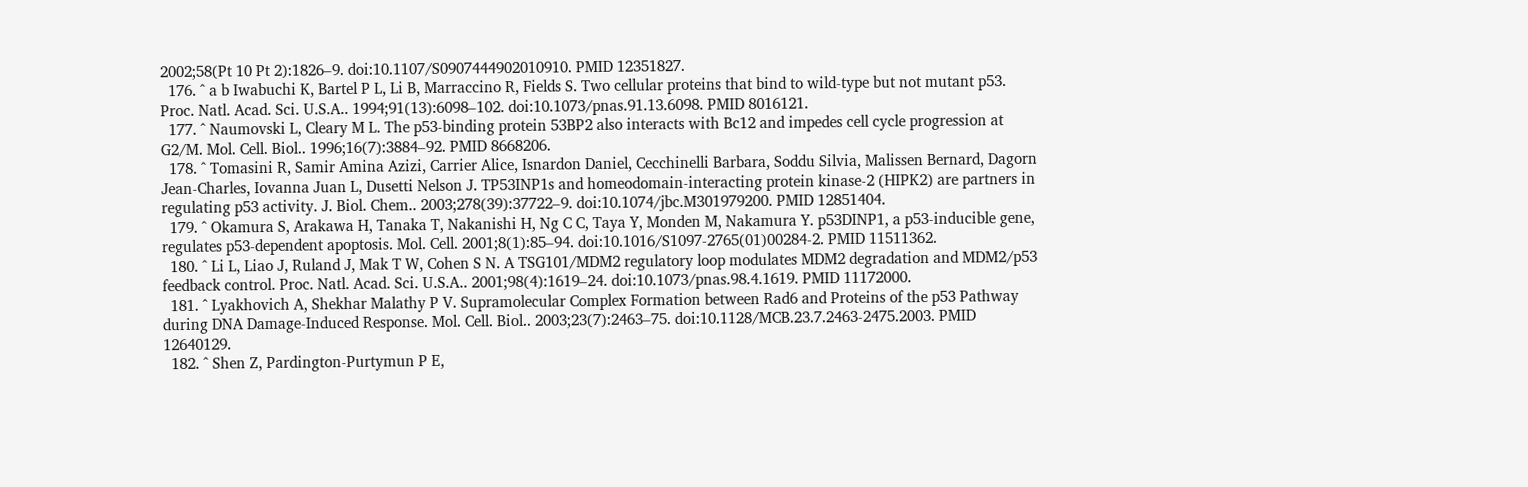2002;58(Pt 10 Pt 2):1826–9. doi:10.1107/S0907444902010910. PMID 12351827.
  176. ^ a b Iwabuchi K, Bartel P L, Li B, Marraccino R, Fields S. Two cellular proteins that bind to wild-type but not mutant p53. Proc. Natl. Acad. Sci. U.S.A.. 1994;91(13):6098–102. doi:10.1073/pnas.91.13.6098. PMID 8016121.
  177. ^ Naumovski L, Cleary M L. The p53-binding protein 53BP2 also interacts with Bc12 and impedes cell cycle progression at G2/M. Mol. Cell. Biol.. 1996;16(7):3884–92. PMID 8668206.
  178. ^ Tomasini R, Samir Amina Azizi, Carrier Alice, Isnardon Daniel, Cecchinelli Barbara, Soddu Silvia, Malissen Bernard, Dagorn Jean-Charles, Iovanna Juan L, Dusetti Nelson J. TP53INP1s and homeodomain-interacting protein kinase-2 (HIPK2) are partners in regulating p53 activity. J. Biol. Chem.. 2003;278(39):37722–9. doi:10.1074/jbc.M301979200. PMID 12851404.
  179. ^ Okamura S, Arakawa H, Tanaka T, Nakanishi H, Ng C C, Taya Y, Monden M, Nakamura Y. p53DINP1, a p53-inducible gene, regulates p53-dependent apoptosis. Mol. Cell. 2001;8(1):85–94. doi:10.1016/S1097-2765(01)00284-2. PMID 11511362.
  180. ^ Li L, Liao J, Ruland J, Mak T W, Cohen S N. A TSG101/MDM2 regulatory loop modulates MDM2 degradation and MDM2/p53 feedback control. Proc. Natl. Acad. Sci. U.S.A.. 2001;98(4):1619–24. doi:10.1073/pnas.98.4.1619. PMID 11172000.
  181. ^ Lyakhovich A, Shekhar Malathy P V. Supramolecular Complex Formation between Rad6 and Proteins of the p53 Pathway during DNA Damage-Induced Response. Mol. Cell. Biol.. 2003;23(7):2463–75. doi:10.1128/MCB.23.7.2463-2475.2003. PMID 12640129.
  182. ^ Shen Z, Pardington-Purtymun P E,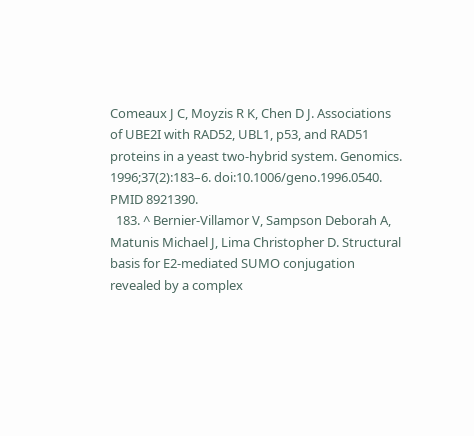Comeaux J C, Moyzis R K, Chen D J. Associations of UBE2I with RAD52, UBL1, p53, and RAD51 proteins in a yeast two-hybrid system. Genomics. 1996;37(2):183–6. doi:10.1006/geno.1996.0540. PMID 8921390.
  183. ^ Bernier-Villamor V, Sampson Deborah A, Matunis Michael J, Lima Christopher D. Structural basis for E2-mediated SUMO conjugation revealed by a complex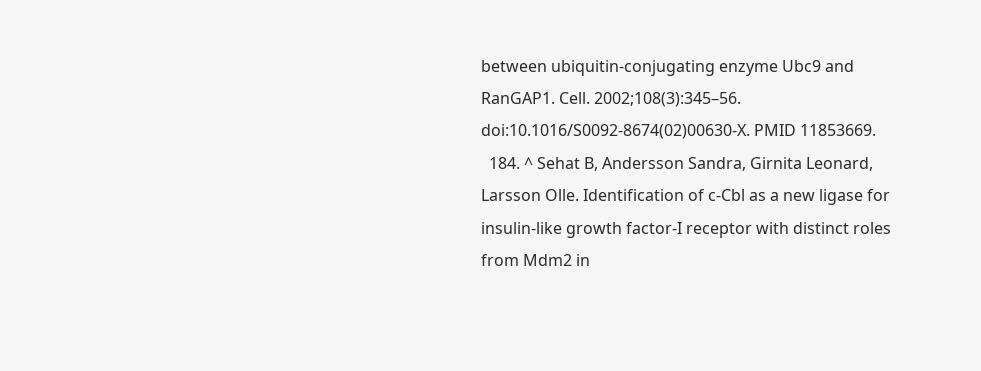between ubiquitin-conjugating enzyme Ubc9 and RanGAP1. Cell. 2002;108(3):345–56. doi:10.1016/S0092-8674(02)00630-X. PMID 11853669.
  184. ^ Sehat B, Andersson Sandra, Girnita Leonard, Larsson Olle. Identification of c-Cbl as a new ligase for insulin-like growth factor-I receptor with distinct roles from Mdm2 in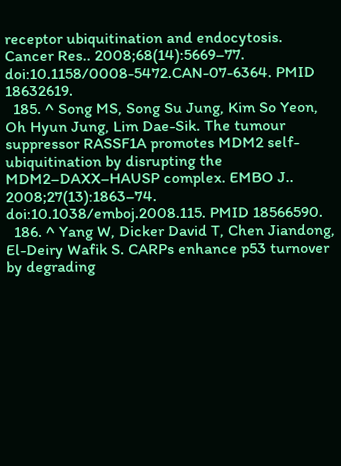receptor ubiquitination and endocytosis. Cancer Res.. 2008;68(14):5669–77. doi:10.1158/0008-5472.CAN-07-6364. PMID 18632619.
  185. ^ Song MS, Song Su Jung, Kim So Yeon, Oh Hyun Jung, Lim Dae-Sik. The tumour suppressor RASSF1A promotes MDM2 self-ubiquitination by disrupting the MDM2–DAXX–HAUSP complex. EMBO J.. 2008;27(13):1863–74. doi:10.1038/emboj.2008.115. PMID 18566590.
  186. ^ Yang W, Dicker David T, Chen Jiandong, El-Deiry Wafik S. CARPs enhance p53 turnover by degrading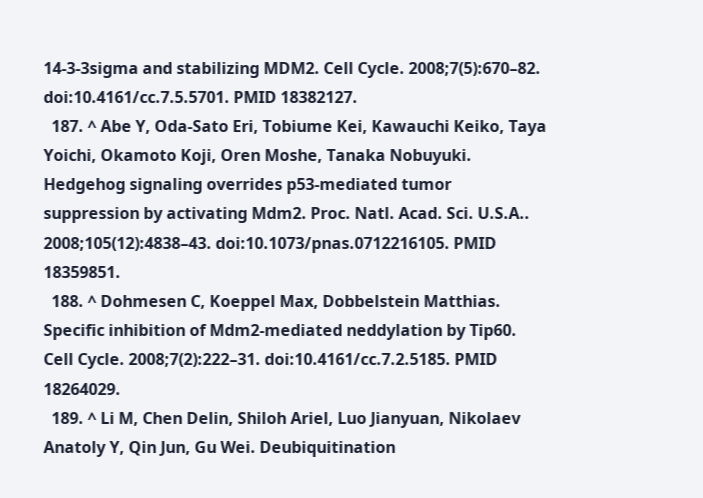14-3-3sigma and stabilizing MDM2. Cell Cycle. 2008;7(5):670–82. doi:10.4161/cc.7.5.5701. PMID 18382127.
  187. ^ Abe Y, Oda-Sato Eri, Tobiume Kei, Kawauchi Keiko, Taya Yoichi, Okamoto Koji, Oren Moshe, Tanaka Nobuyuki. Hedgehog signaling overrides p53-mediated tumor suppression by activating Mdm2. Proc. Natl. Acad. Sci. U.S.A.. 2008;105(12):4838–43. doi:10.1073/pnas.0712216105. PMID 18359851.
  188. ^ Dohmesen C, Koeppel Max, Dobbelstein Matthias. Specific inhibition of Mdm2-mediated neddylation by Tip60. Cell Cycle. 2008;7(2):222–31. doi:10.4161/cc.7.2.5185. PMID 18264029.
  189. ^ Li M, Chen Delin, Shiloh Ariel, Luo Jianyuan, Nikolaev Anatoly Y, Qin Jun, Gu Wei. Deubiquitination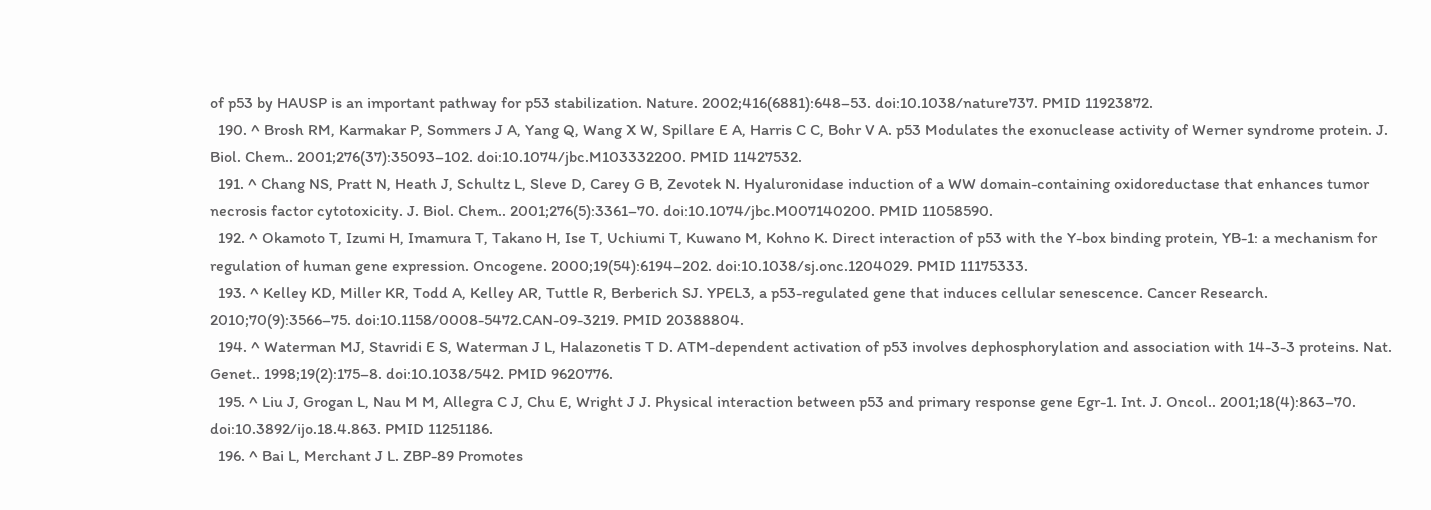of p53 by HAUSP is an important pathway for p53 stabilization. Nature. 2002;416(6881):648–53. doi:10.1038/nature737. PMID 11923872.
  190. ^ Brosh RM, Karmakar P, Sommers J A, Yang Q, Wang X W, Spillare E A, Harris C C, Bohr V A. p53 Modulates the exonuclease activity of Werner syndrome protein. J. Biol. Chem.. 2001;276(37):35093–102. doi:10.1074/jbc.M103332200. PMID 11427532.
  191. ^ Chang NS, Pratt N, Heath J, Schultz L, Sleve D, Carey G B, Zevotek N. Hyaluronidase induction of a WW domain-containing oxidoreductase that enhances tumor necrosis factor cytotoxicity. J. Biol. Chem.. 2001;276(5):3361–70. doi:10.1074/jbc.M007140200. PMID 11058590.
  192. ^ Okamoto T, Izumi H, Imamura T, Takano H, Ise T, Uchiumi T, Kuwano M, Kohno K. Direct interaction of p53 with the Y-box binding protein, YB-1: a mechanism for regulation of human gene expression. Oncogene. 2000;19(54):6194–202. doi:10.1038/sj.onc.1204029. PMID 11175333.
  193. ^ Kelley KD, Miller KR, Todd A, Kelley AR, Tuttle R, Berberich SJ. YPEL3, a p53-regulated gene that induces cellular senescence. Cancer Research. 2010;70(9):3566–75. doi:10.1158/0008-5472.CAN-09-3219. PMID 20388804.
  194. ^ Waterman MJ, Stavridi E S, Waterman J L, Halazonetis T D. ATM-dependent activation of p53 involves dephosphorylation and association with 14-3-3 proteins. Nat. Genet.. 1998;19(2):175–8. doi:10.1038/542. PMID 9620776.
  195. ^ Liu J, Grogan L, Nau M M, Allegra C J, Chu E, Wright J J. Physical interaction between p53 and primary response gene Egr-1. Int. J. Oncol.. 2001;18(4):863–70. doi:10.3892/ijo.18.4.863. PMID 11251186.
  196. ^ Bai L, Merchant J L. ZBP-89 Promotes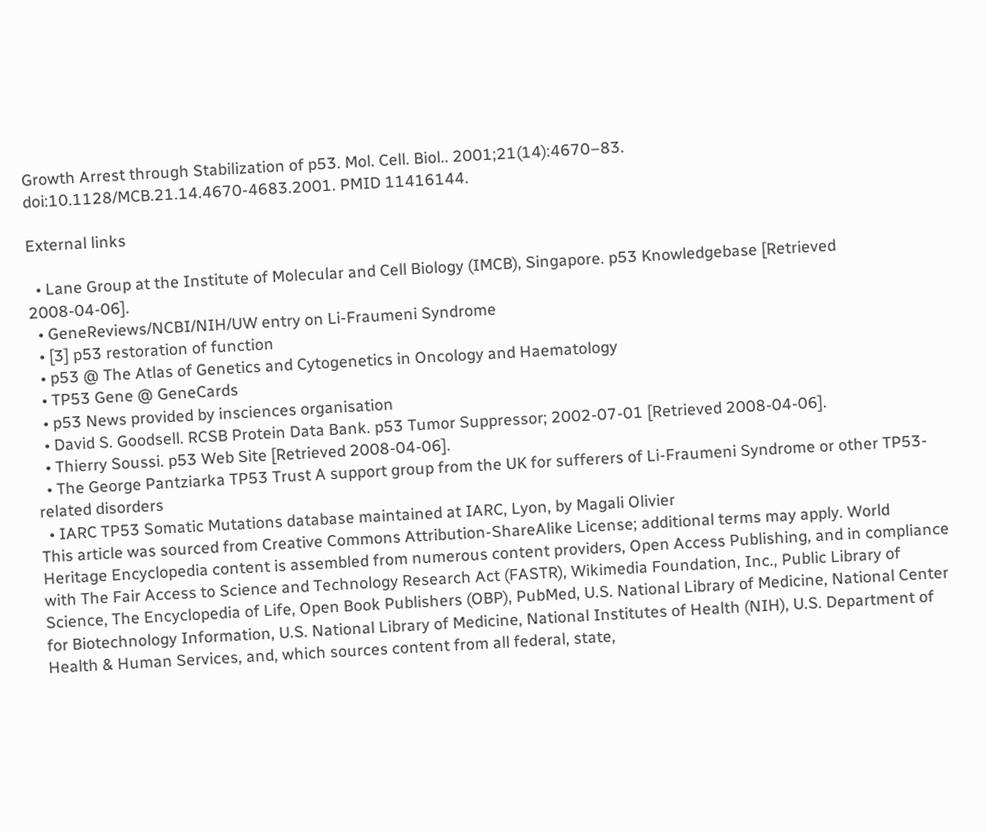Growth Arrest through Stabilization of p53. Mol. Cell. Biol.. 2001;21(14):4670–83. doi:10.1128/MCB.21.14.4670-4683.2001. PMID 11416144.

External links

  • Lane Group at the Institute of Molecular and Cell Biology (IMCB), Singapore. p53 Knowledgebase [Retrieved 2008-04-06].
  • GeneReviews/NCBI/NIH/UW entry on Li-Fraumeni Syndrome
  • [3] p53 restoration of function
  • p53 @ The Atlas of Genetics and Cytogenetics in Oncology and Haematology
  • TP53 Gene @ GeneCards
  • p53 News provided by insciences organisation
  • David S. Goodsell. RCSB Protein Data Bank. p53 Tumor Suppressor; 2002-07-01 [Retrieved 2008-04-06].
  • Thierry Soussi. p53 Web Site [Retrieved 2008-04-06].
  • The George Pantziarka TP53 Trust A support group from the UK for sufferers of Li-Fraumeni Syndrome or other TP53-related disorders
  • IARC TP53 Somatic Mutations database maintained at IARC, Lyon, by Magali Olivier
This article was sourced from Creative Commons Attribution-ShareAlike License; additional terms may apply. World Heritage Encyclopedia content is assembled from numerous content providers, Open Access Publishing, and in compliance with The Fair Access to Science and Technology Research Act (FASTR), Wikimedia Foundation, Inc., Public Library of Science, The Encyclopedia of Life, Open Book Publishers (OBP), PubMed, U.S. National Library of Medicine, National Center for Biotechnology Information, U.S. National Library of Medicine, National Institutes of Health (NIH), U.S. Department of Health & Human Services, and, which sources content from all federal, state,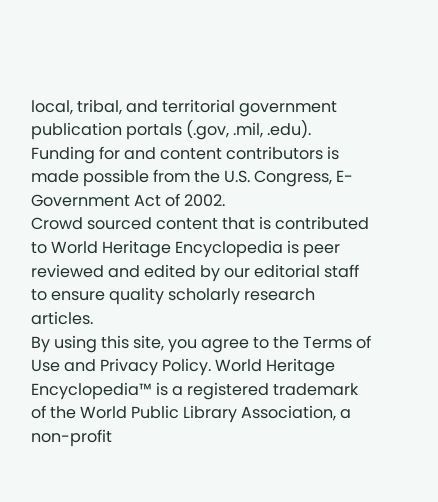local, tribal, and territorial government publication portals (.gov, .mil, .edu). Funding for and content contributors is made possible from the U.S. Congress, E-Government Act of 2002.
Crowd sourced content that is contributed to World Heritage Encyclopedia is peer reviewed and edited by our editorial staff to ensure quality scholarly research articles.
By using this site, you agree to the Terms of Use and Privacy Policy. World Heritage Encyclopedia™ is a registered trademark of the World Public Library Association, a non-profit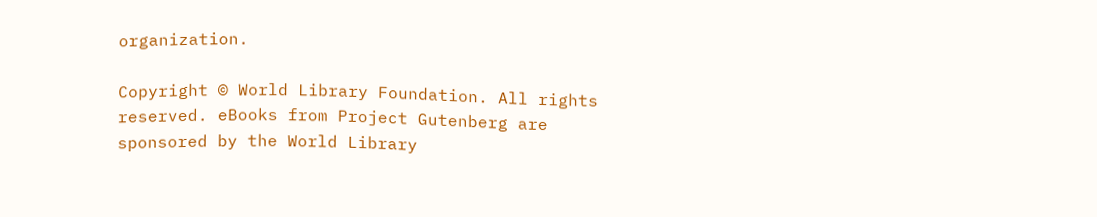organization.

Copyright © World Library Foundation. All rights reserved. eBooks from Project Gutenberg are sponsored by the World Library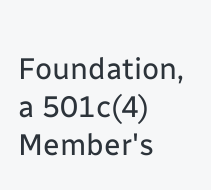Foundation,
a 501c(4) Member's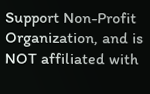Support Non-Profit Organization, and is NOT affiliated with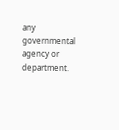any governmental agency or department.